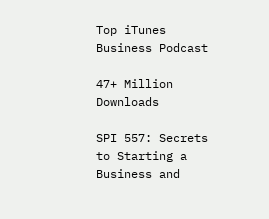Top iTunes Business Podcast

47+ Million Downloads

SPI 557: Secrets to Starting a Business and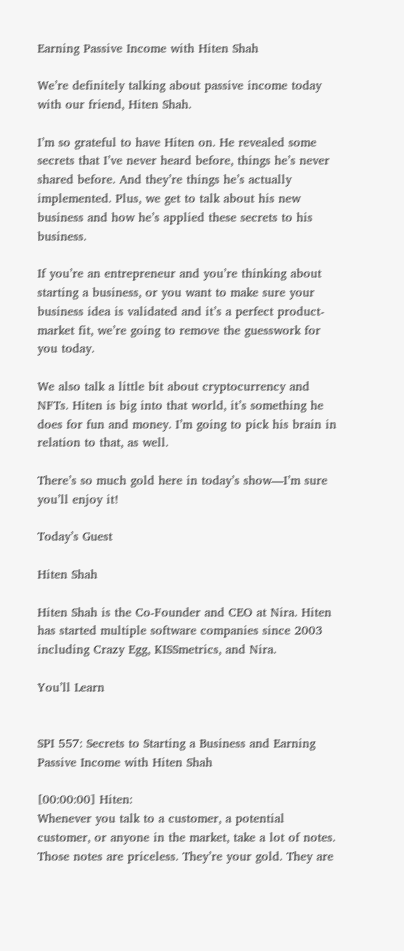Earning Passive Income with Hiten Shah

We’re definitely talking about passive income today with our friend, Hiten Shah.

I’m so grateful to have Hiten on. He revealed some secrets that I’ve never heard before, things he’s never shared before. And they’re things he’s actually implemented. Plus, we get to talk about his new business and how he’s applied these secrets to his business.

If you’re an entrepreneur and you’re thinking about starting a business, or you want to make sure your business idea is validated and it’s a perfect product-market fit, we’re going to remove the guesswork for you today.

We also talk a little bit about cryptocurrency and NFTs. Hiten is big into that world, it’s something he does for fun and money. I’m going to pick his brain in relation to that, as well.

There’s so much gold here in today’s show—I’m sure you’ll enjoy it!

Today’s Guest

Hiten Shah

Hiten Shah is the Co-Founder and CEO at Nira. Hiten has started multiple software companies since 2003 including Crazy Egg, KISSmetrics, and Nira.

You’ll Learn


SPI 557: Secrets to Starting a Business and Earning Passive Income with Hiten Shah

[00:00:00] Hiten:
Whenever you talk to a customer, a potential customer, or anyone in the market, take a lot of notes. Those notes are priceless. They’re your gold. They are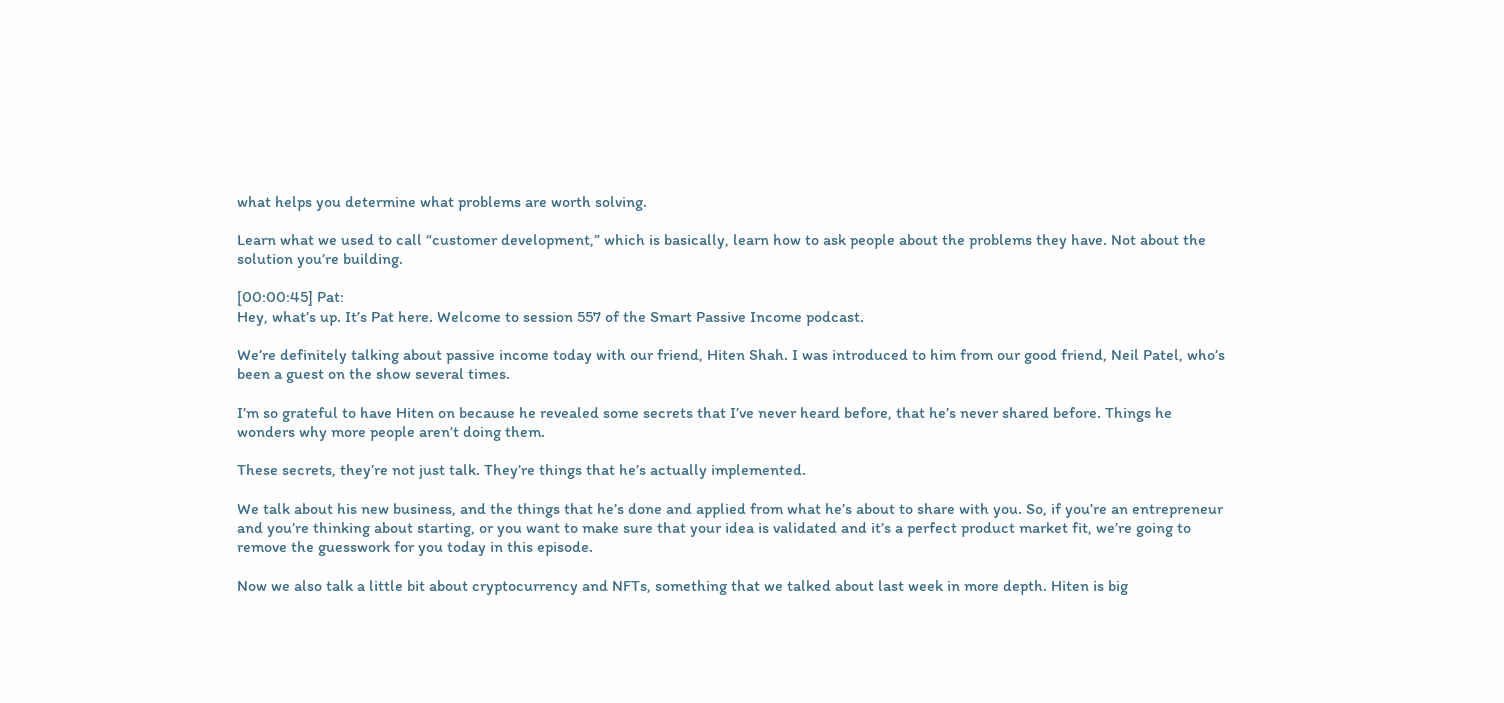what helps you determine what problems are worth solving.

Learn what we used to call “customer development,” which is basically, learn how to ask people about the problems they have. Not about the solution you’re building.

[00:00:45] Pat:
Hey, what’s up. It’s Pat here. Welcome to session 557 of the Smart Passive Income podcast.

We’re definitely talking about passive income today with our friend, Hiten Shah. I was introduced to him from our good friend, Neil Patel, who’s been a guest on the show several times.

I’m so grateful to have Hiten on because he revealed some secrets that I’ve never heard before, that he’s never shared before. Things he wonders why more people aren’t doing them.

These secrets, they’re not just talk. They’re things that he’s actually implemented.

We talk about his new business, and the things that he’s done and applied from what he’s about to share with you. So, if you’re an entrepreneur and you’re thinking about starting, or you want to make sure that your idea is validated and it’s a perfect product market fit, we’re going to remove the guesswork for you today in this episode.

Now we also talk a little bit about cryptocurrency and NFTs, something that we talked about last week in more depth. Hiten is big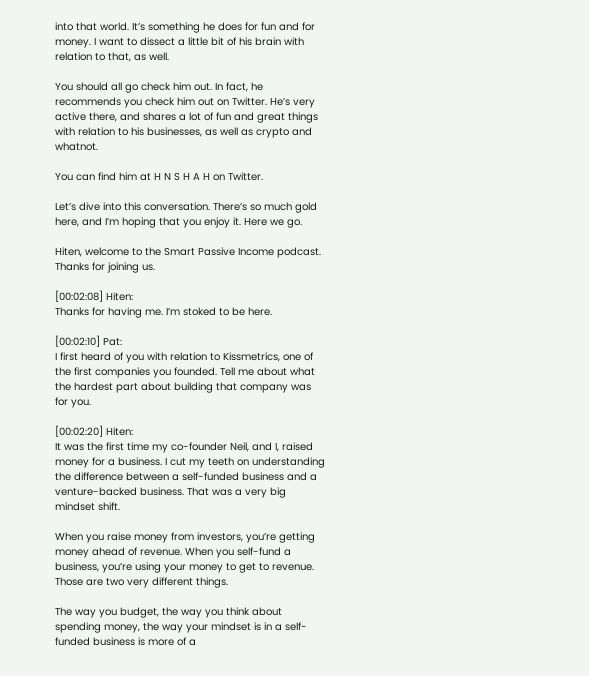into that world. It’s something he does for fun and for money. I want to dissect a little bit of his brain with relation to that, as well.

You should all go check him out. In fact, he recommends you check him out on Twitter. He’s very active there, and shares a lot of fun and great things with relation to his businesses, as well as crypto and whatnot.

You can find him at H N S H A H on Twitter.

Let’s dive into this conversation. There’s so much gold here, and I’m hoping that you enjoy it. Here we go.

Hiten, welcome to the Smart Passive Income podcast. Thanks for joining us.

[00:02:08] Hiten:
Thanks for having me. I’m stoked to be here.

[00:02:10] Pat:
I first heard of you with relation to Kissmetrics, one of the first companies you founded. Tell me about what the hardest part about building that company was for you.

[00:02:20] Hiten:
It was the first time my co-founder Neil, and I, raised money for a business. I cut my teeth on understanding the difference between a self-funded business and a venture-backed business. That was a very big mindset shift.

When you raise money from investors, you’re getting money ahead of revenue. When you self-fund a business, you’re using your money to get to revenue. Those are two very different things.

The way you budget, the way you think about spending money, the way your mindset is in a self-funded business is more of a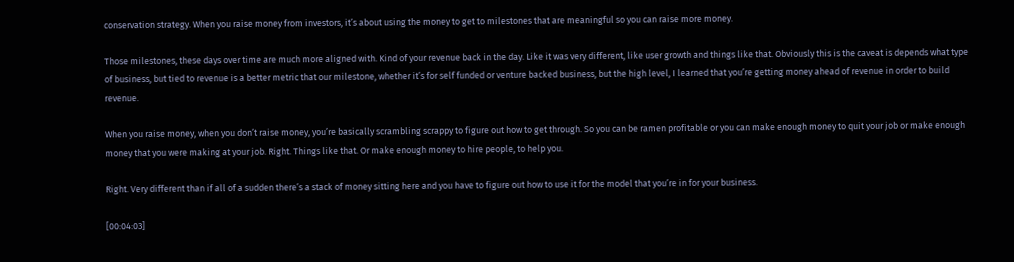conservation strategy. When you raise money from investors, it’s about using the money to get to milestones that are meaningful so you can raise more money.

Those milestones, these days over time are much more aligned with. Kind of your revenue back in the day. Like it was very different, like user growth and things like that. Obviously this is the caveat is depends what type of business, but tied to revenue is a better metric that our milestone, whether it’s for self funded or venture backed business, but the high level, I learned that you’re getting money ahead of revenue in order to build revenue.

When you raise money, when you don’t raise money, you’re basically scrambling scrappy to figure out how to get through. So you can be ramen profitable or you can make enough money to quit your job or make enough money that you were making at your job. Right. Things like that. Or make enough money to hire people, to help you.

Right. Very different than if all of a sudden there’s a stack of money sitting here and you have to figure out how to use it for the model that you’re in for your business.

[00:04:03]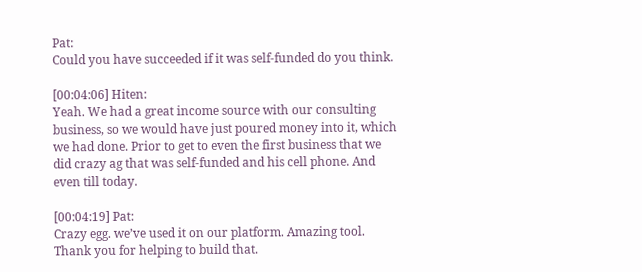Pat:
Could you have succeeded if it was self-funded do you think.

[00:04:06] Hiten:
Yeah. We had a great income source with our consulting business, so we would have just poured money into it, which we had done. Prior to get to even the first business that we did crazy ag that was self-funded and his cell phone. And even till today.

[00:04:19] Pat:
Crazy egg. we’ve used it on our platform. Amazing tool. Thank you for helping to build that.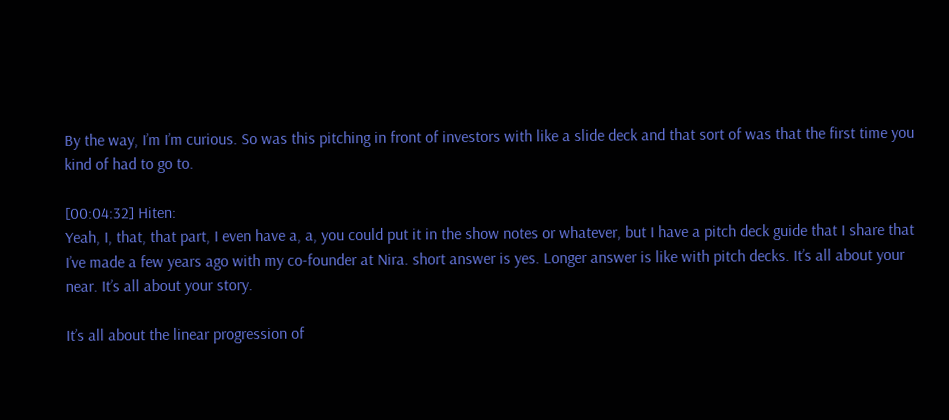By the way, I’m I’m curious. So was this pitching in front of investors with like a slide deck and that sort of was that the first time you kind of had to go to.

[00:04:32] Hiten:
Yeah, I, that, that part, I even have a, a, you could put it in the show notes or whatever, but I have a pitch deck guide that I share that I’ve made a few years ago with my co-founder at Nira. short answer is yes. Longer answer is like with pitch decks. It’s all about your near. It’s all about your story.

It’s all about the linear progression of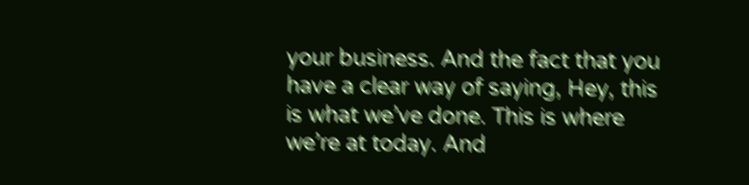your business. And the fact that you have a clear way of saying, Hey, this is what we’ve done. This is where we’re at today. And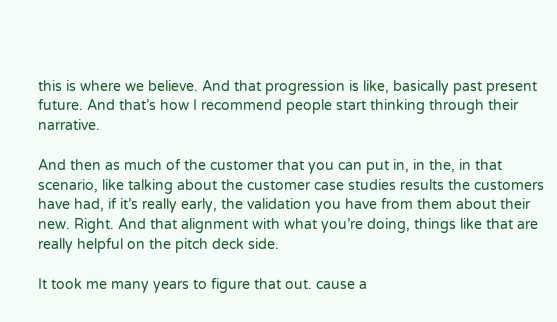this is where we believe. And that progression is like, basically past present future. And that’s how I recommend people start thinking through their narrative.

And then as much of the customer that you can put in, in the, in that scenario, like talking about the customer case studies results the customers have had, if it’s really early, the validation you have from them about their new. Right. And that alignment with what you’re doing, things like that are really helpful on the pitch deck side.

It took me many years to figure that out. cause a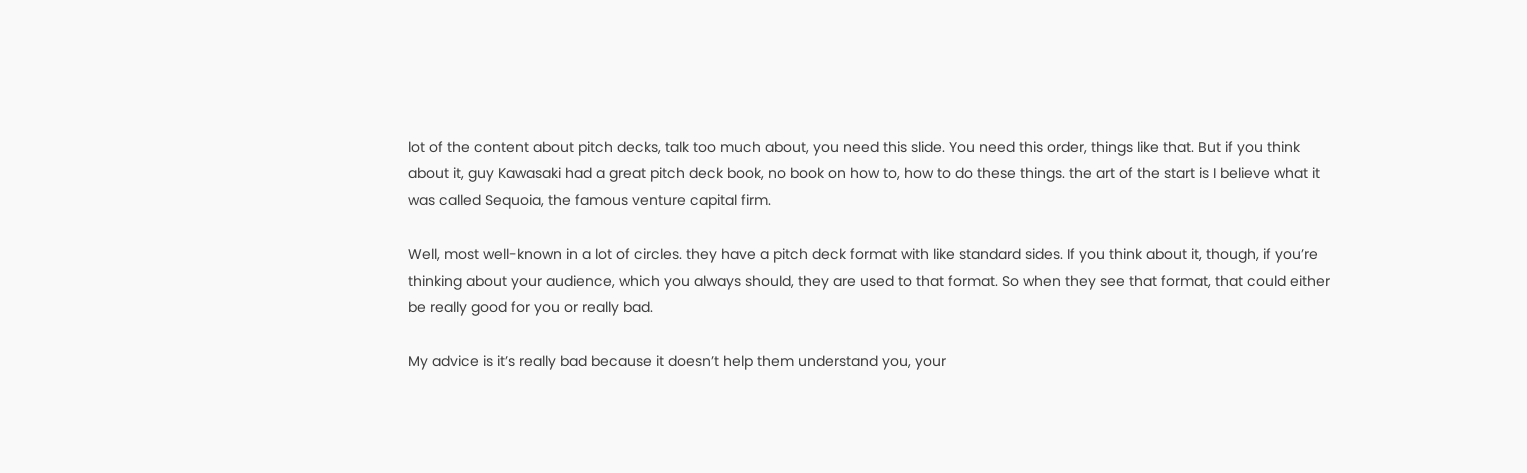lot of the content about pitch decks, talk too much about, you need this slide. You need this order, things like that. But if you think about it, guy Kawasaki had a great pitch deck book, no book on how to, how to do these things. the art of the start is I believe what it was called Sequoia, the famous venture capital firm.

Well, most well-known in a lot of circles. they have a pitch deck format with like standard sides. If you think about it, though, if you’re thinking about your audience, which you always should, they are used to that format. So when they see that format, that could either be really good for you or really bad.

My advice is it’s really bad because it doesn’t help them understand you, your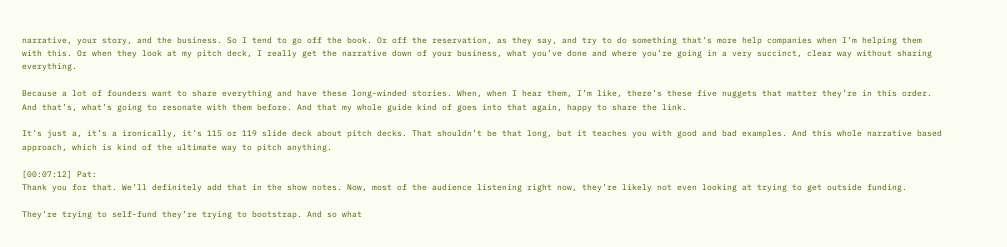narrative, your story, and the business. So I tend to go off the book. Or off the reservation, as they say, and try to do something that’s more help companies when I’m helping them with this. Or when they look at my pitch deck, I really get the narrative down of your business, what you’ve done and where you’re going in a very succinct, clear way without sharing everything.

Because a lot of founders want to share everything and have these long-winded stories. When, when I hear them, I’m like, there’s these five nuggets that matter they’re in this order. And that’s, what’s going to resonate with them before. And that my whole guide kind of goes into that again, happy to share the link.

It’s just a, it’s a ironically, it’s 115 or 119 slide deck about pitch decks. That shouldn’t be that long, but it teaches you with good and bad examples. And this whole narrative based approach, which is kind of the ultimate way to pitch anything.

[00:07:12] Pat:
Thank you for that. We’ll definitely add that in the show notes. Now, most of the audience listening right now, they’re likely not even looking at trying to get outside funding.

They’re trying to self-fund they’re trying to bootstrap. And so what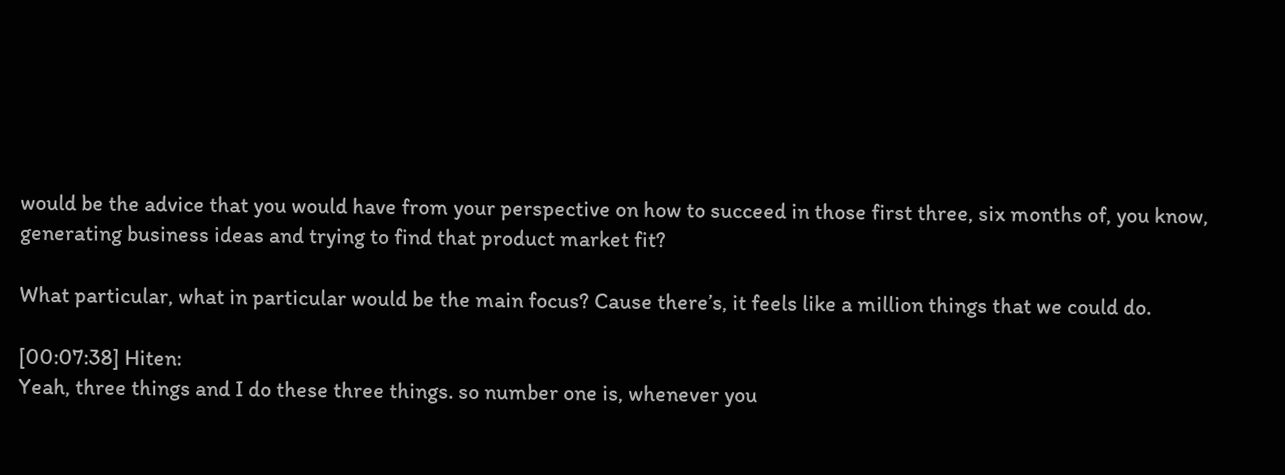would be the advice that you would have from your perspective on how to succeed in those first three, six months of, you know, generating business ideas and trying to find that product market fit?

What particular, what in particular would be the main focus? Cause there’s, it feels like a million things that we could do.

[00:07:38] Hiten:
Yeah, three things and I do these three things. so number one is, whenever you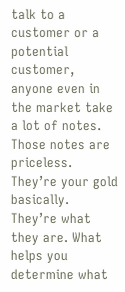talk to a customer or a potential customer, anyone even in the market take a lot of notes. Those notes are priceless. They’re your gold basically. They’re what they are. What helps you determine what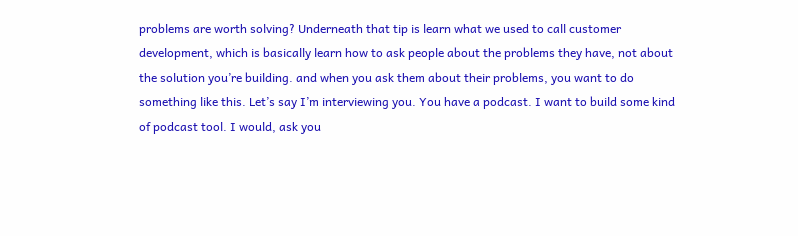problems are worth solving? Underneath that tip is learn what we used to call customer development, which is basically learn how to ask people about the problems they have, not about the solution you’re building. and when you ask them about their problems, you want to do something like this. Let’s say I’m interviewing you. You have a podcast. I want to build some kind of podcast tool. I would, ask you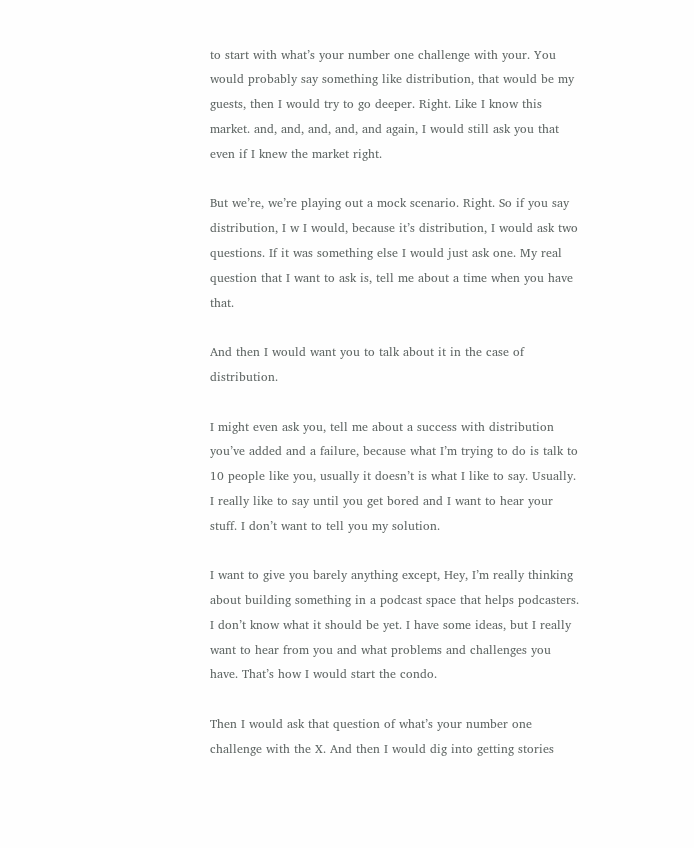to start with what’s your number one challenge with your. You would probably say something like distribution, that would be my guests, then I would try to go deeper. Right. Like I know this market. and, and, and, and, and again, I would still ask you that even if I knew the market right.

But we’re, we’re playing out a mock scenario. Right. So if you say distribution, I w I would, because it’s distribution, I would ask two questions. If it was something else I would just ask one. My real question that I want to ask is, tell me about a time when you have that.

And then I would want you to talk about it in the case of distribution.

I might even ask you, tell me about a success with distribution you’ve added and a failure, because what I’m trying to do is talk to 10 people like you, usually it doesn’t is what I like to say. Usually. I really like to say until you get bored and I want to hear your stuff. I don’t want to tell you my solution.

I want to give you barely anything except, Hey, I’m really thinking about building something in a podcast space that helps podcasters. I don’t know what it should be yet. I have some ideas, but I really want to hear from you and what problems and challenges you have. That’s how I would start the condo.

Then I would ask that question of what’s your number one challenge with the X. And then I would dig into getting stories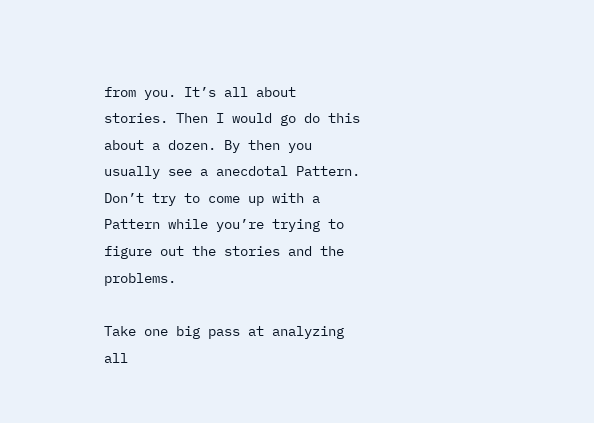from you. It’s all about stories. Then I would go do this about a dozen. By then you usually see a anecdotal Pattern. Don’t try to come up with a Pattern while you’re trying to figure out the stories and the problems.

Take one big pass at analyzing all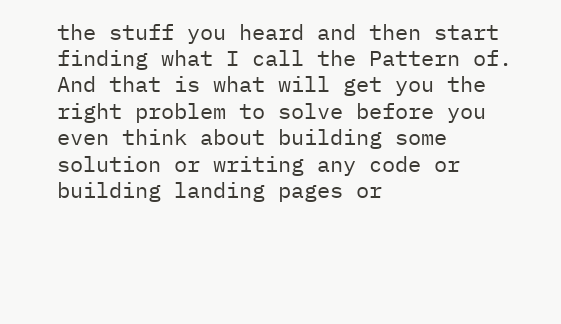the stuff you heard and then start finding what I call the Pattern of. And that is what will get you the right problem to solve before you even think about building some solution or writing any code or building landing pages or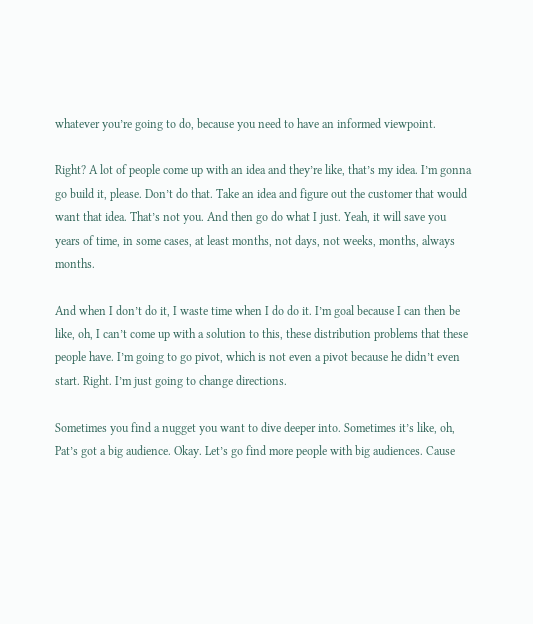whatever you’re going to do, because you need to have an informed viewpoint.

Right? A lot of people come up with an idea and they’re like, that’s my idea. I’m gonna go build it, please. Don’t do that. Take an idea and figure out the customer that would want that idea. That’s not you. And then go do what I just. Yeah, it will save you years of time, in some cases, at least months, not days, not weeks, months, always months.

And when I don’t do it, I waste time when I do do it. I’m goal because I can then be like, oh, I can’t come up with a solution to this, these distribution problems that these people have. I’m going to go pivot, which is not even a pivot because he didn’t even start. Right. I’m just going to change directions.

Sometimes you find a nugget you want to dive deeper into. Sometimes it’s like, oh, Pat’s got a big audience. Okay. Let’s go find more people with big audiences. Cause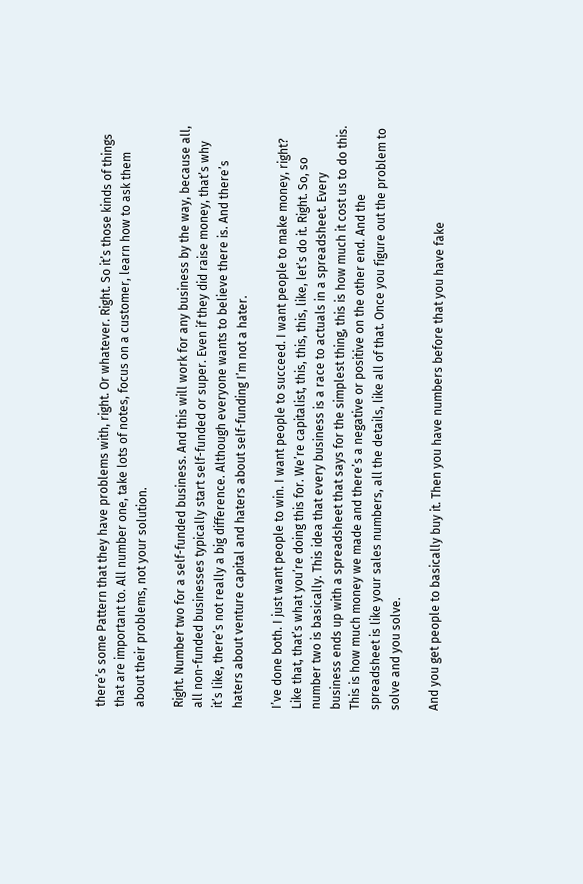there’s some Pattern that they have problems with, right. Or whatever. Right. So it’s those kinds of things that are important to. All number one, take lots of notes, focus on a customer, learn how to ask them about their problems, not your solution.

Right. Number two for a self-funded business. And this will work for any business by the way, because all, all non-funded businesses typically start self-funded or super. Even if they did raise money, that’s why it’s like, there’s not really a big difference. Although everyone wants to believe there is. And there’s haters about venture capital and haters about self-funding I’m not a hater.

I’ve done both. I just want people to win. I want people to succeed. I want people to make money, right? Like that, that’s what you’re doing this for. We’re capitalist, this, this, this, like, let’s do it. Right. So, so number two is basically. This idea that every business is a race to actuals in a spreadsheet. Every business ends up with a spreadsheet that says for the simplest thing, this is how much it cost us to do this. This is how much money we made and there’s a negative or positive on the other end. And the spreadsheet is like your sales numbers, all the details, like all of that. Once you figure out the problem to solve and you solve.

And you get people to basically buy it. Then you have numbers before that you have fake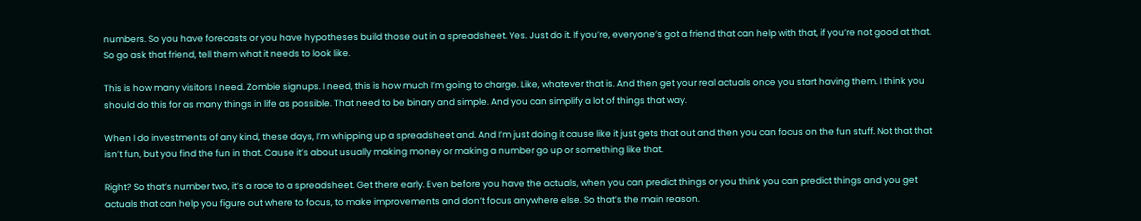numbers. So you have forecasts or you have hypotheses build those out in a spreadsheet. Yes. Just do it. If you’re, everyone’s got a friend that can help with that, if you’re not good at that. So go ask that friend, tell them what it needs to look like.

This is how many visitors I need. Zombie signups. I need, this is how much I’m going to charge. Like, whatever that is. And then get your real actuals once you start having them. I think you should do this for as many things in life as possible. That need to be binary and simple. And you can simplify a lot of things that way.

When I do investments of any kind, these days, I’m whipping up a spreadsheet and. And I’m just doing it cause like it just gets that out and then you can focus on the fun stuff. Not that that isn’t fun, but you find the fun in that. Cause it’s about usually making money or making a number go up or something like that.

Right? So that’s number two, it’s a race to a spreadsheet. Get there early. Even before you have the actuals, when you can predict things or you think you can predict things and you get actuals that can help you figure out where to focus, to make improvements and don’t focus anywhere else. So that’s the main reason.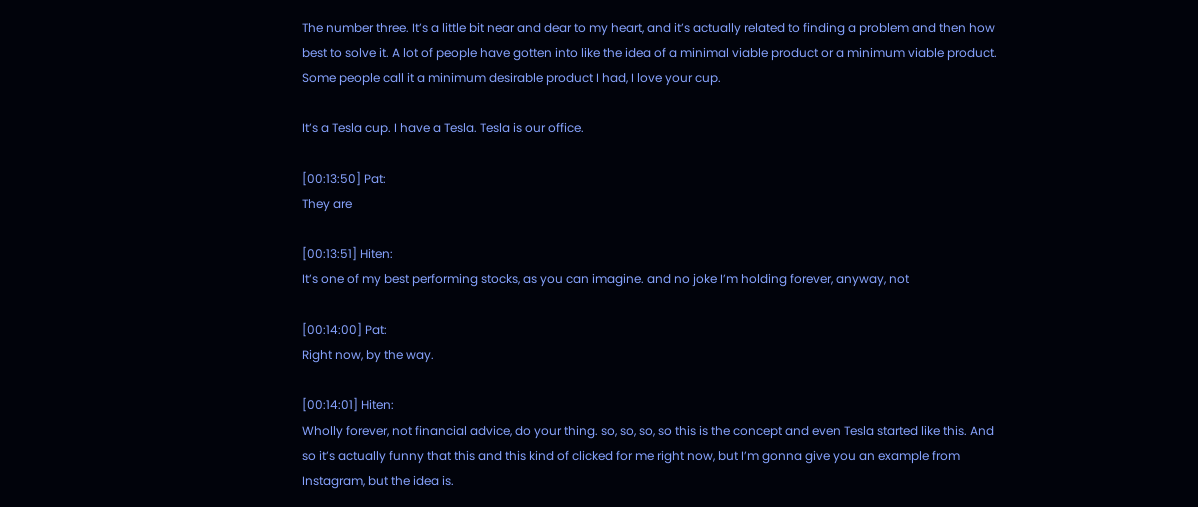The number three. It’s a little bit near and dear to my heart, and it’s actually related to finding a problem and then how best to solve it. A lot of people have gotten into like the idea of a minimal viable product or a minimum viable product. Some people call it a minimum desirable product I had, I love your cup.

It’s a Tesla cup. I have a Tesla. Tesla is our office.

[00:13:50] Pat:
They are

[00:13:51] Hiten:
It’s one of my best performing stocks, as you can imagine. and no joke I’m holding forever, anyway, not

[00:14:00] Pat:
Right now, by the way.

[00:14:01] Hiten:
Wholly forever, not financial advice, do your thing. so, so, so, so this is the concept and even Tesla started like this. And so it’s actually funny that this and this kind of clicked for me right now, but I’m gonna give you an example from Instagram, but the idea is.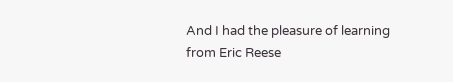And I had the pleasure of learning from Eric Reese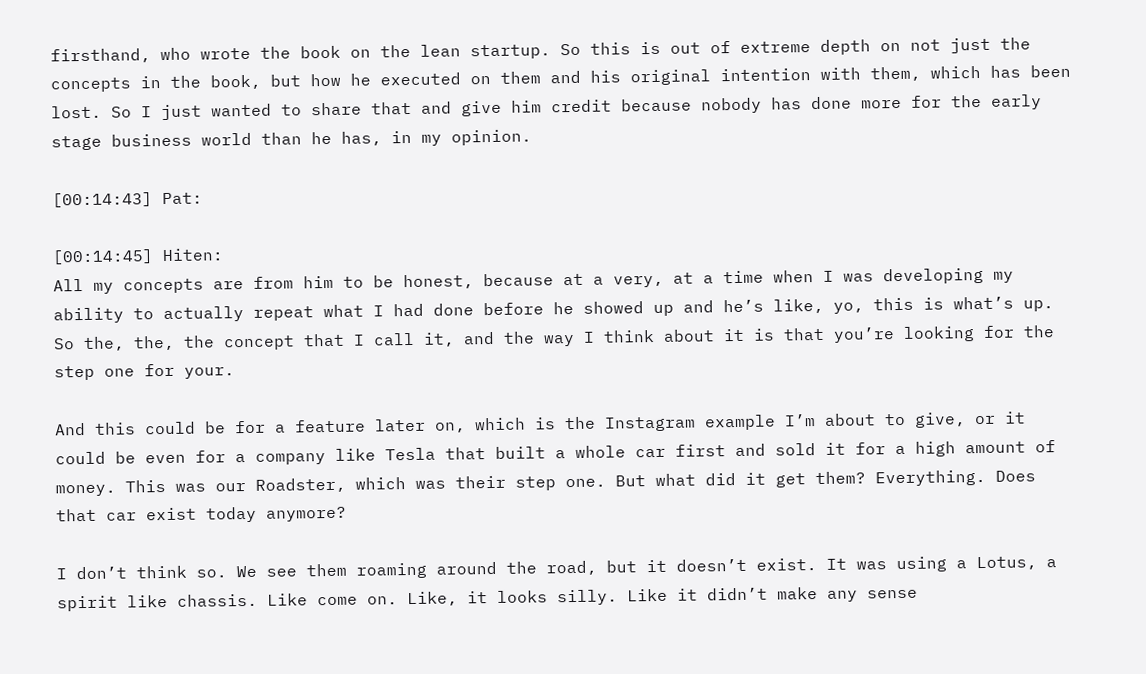firsthand, who wrote the book on the lean startup. So this is out of extreme depth on not just the concepts in the book, but how he executed on them and his original intention with them, which has been lost. So I just wanted to share that and give him credit because nobody has done more for the early stage business world than he has, in my opinion.

[00:14:43] Pat:

[00:14:45] Hiten:
All my concepts are from him to be honest, because at a very, at a time when I was developing my ability to actually repeat what I had done before he showed up and he’s like, yo, this is what’s up. So the, the, the concept that I call it, and the way I think about it is that you’re looking for the step one for your.

And this could be for a feature later on, which is the Instagram example I’m about to give, or it could be even for a company like Tesla that built a whole car first and sold it for a high amount of money. This was our Roadster, which was their step one. But what did it get them? Everything. Does that car exist today anymore?

I don’t think so. We see them roaming around the road, but it doesn’t exist. It was using a Lotus, a spirit like chassis. Like come on. Like, it looks silly. Like it didn’t make any sense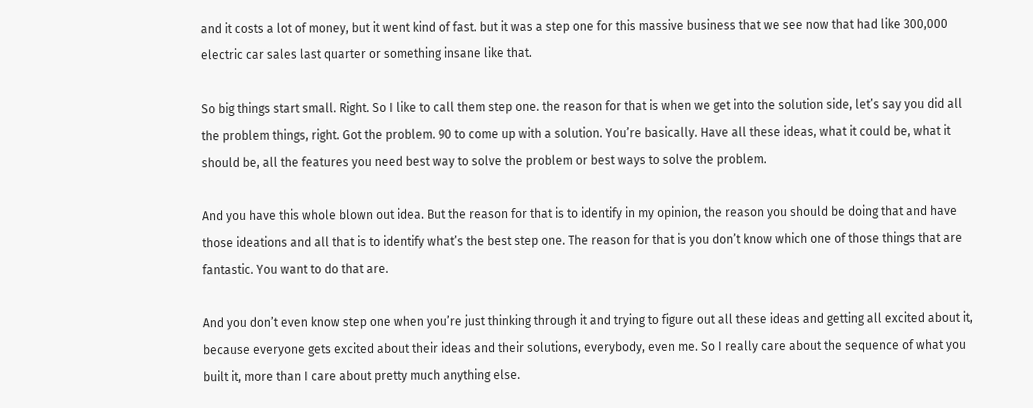and it costs a lot of money, but it went kind of fast. but it was a step one for this massive business that we see now that had like 300,000 electric car sales last quarter or something insane like that.

So big things start small. Right. So I like to call them step one. the reason for that is when we get into the solution side, let’s say you did all the problem things, right. Got the problem. 90 to come up with a solution. You’re basically. Have all these ideas, what it could be, what it should be, all the features you need best way to solve the problem or best ways to solve the problem.

And you have this whole blown out idea. But the reason for that is to identify in my opinion, the reason you should be doing that and have those ideations and all that is to identify what’s the best step one. The reason for that is you don’t know which one of those things that are fantastic. You want to do that are.

And you don’t even know step one when you’re just thinking through it and trying to figure out all these ideas and getting all excited about it, because everyone gets excited about their ideas and their solutions, everybody, even me. So I really care about the sequence of what you built it, more than I care about pretty much anything else.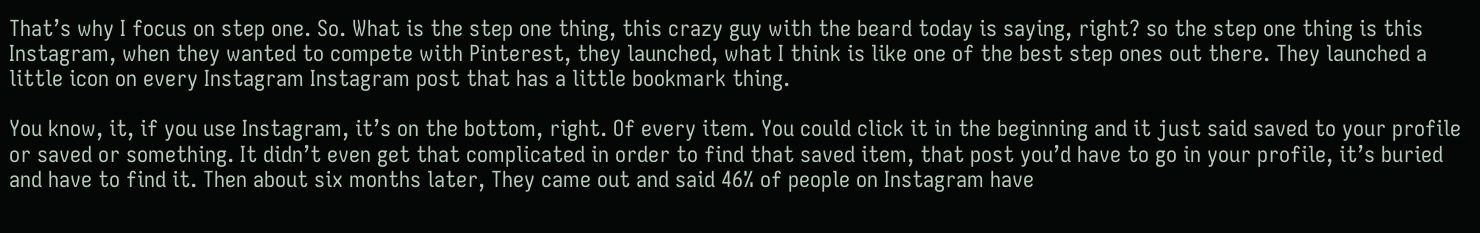That’s why I focus on step one. So. What is the step one thing, this crazy guy with the beard today is saying, right? so the step one thing is this Instagram, when they wanted to compete with Pinterest, they launched, what I think is like one of the best step ones out there. They launched a little icon on every Instagram Instagram post that has a little bookmark thing.

You know, it, if you use Instagram, it’s on the bottom, right. Of every item. You could click it in the beginning and it just said saved to your profile or saved or something. It didn’t even get that complicated in order to find that saved item, that post you’d have to go in your profile, it’s buried and have to find it. Then about six months later, They came out and said 46% of people on Instagram have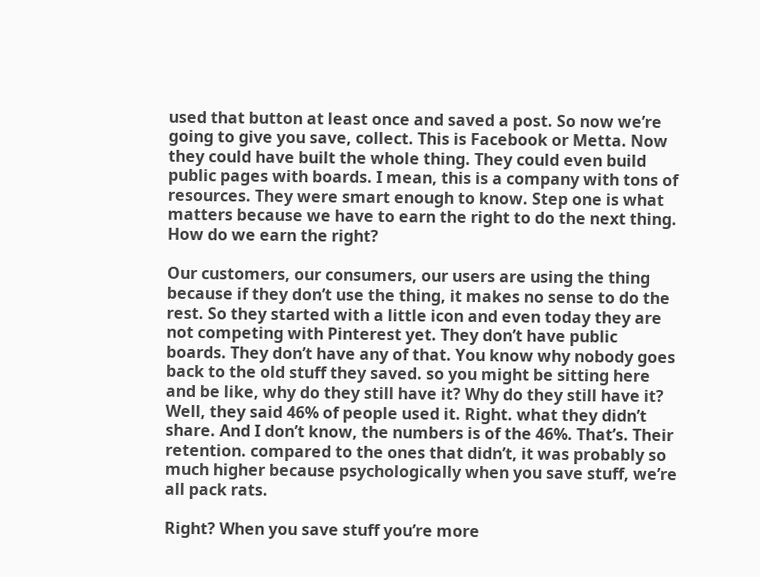used that button at least once and saved a post. So now we’re going to give you save, collect. This is Facebook or Metta. Now they could have built the whole thing. They could even build public pages with boards. I mean, this is a company with tons of resources. They were smart enough to know. Step one is what matters because we have to earn the right to do the next thing. How do we earn the right?

Our customers, our consumers, our users are using the thing because if they don’t use the thing, it makes no sense to do the rest. So they started with a little icon and even today they are not competing with Pinterest yet. They don’t have public boards. They don’t have any of that. You know why nobody goes back to the old stuff they saved. so you might be sitting here and be like, why do they still have it? Why do they still have it? Well, they said 46% of people used it. Right. what they didn’t share. And I don’t know, the numbers is of the 46%. That’s. Their retention. compared to the ones that didn’t, it was probably so much higher because psychologically when you save stuff, we’re all pack rats.

Right? When you save stuff you’re more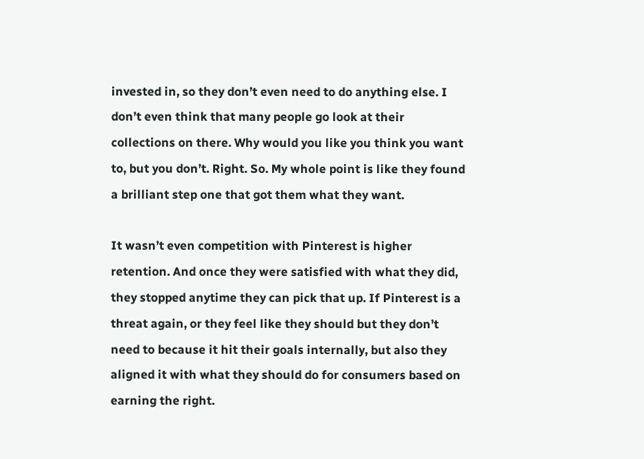invested in, so they don’t even need to do anything else. I don’t even think that many people go look at their collections on there. Why would you like you think you want to, but you don’t. Right. So. My whole point is like they found a brilliant step one that got them what they want.

It wasn’t even competition with Pinterest is higher retention. And once they were satisfied with what they did, they stopped anytime they can pick that up. If Pinterest is a threat again, or they feel like they should but they don’t need to because it hit their goals internally, but also they aligned it with what they should do for consumers based on earning the right.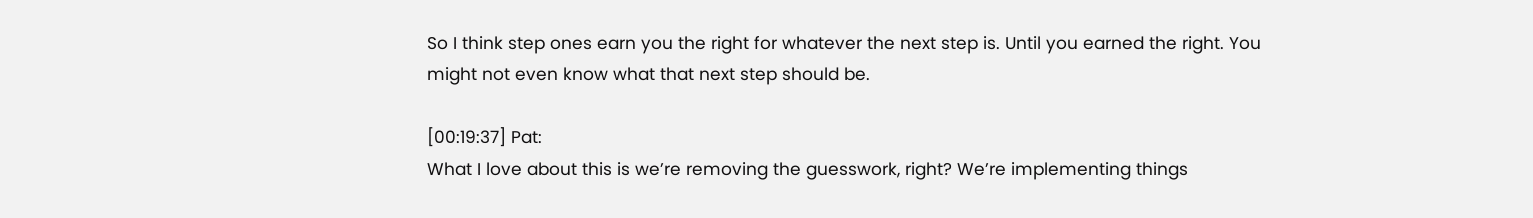So I think step ones earn you the right for whatever the next step is. Until you earned the right. You might not even know what that next step should be.

[00:19:37] Pat:
What I love about this is we’re removing the guesswork, right? We’re implementing things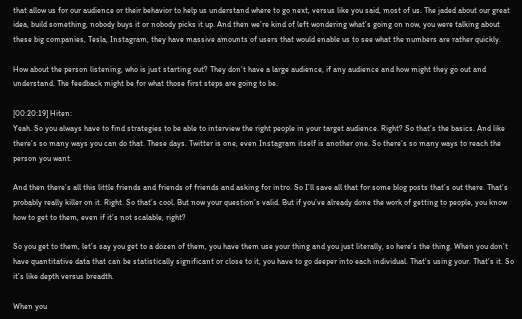that allow us for our audience or their behavior to help us understand where to go next, versus like you said, most of us. The jaded about our great idea, build something, nobody buys it or nobody picks it up. And then we’re kind of left wondering what’s going on now, you were talking about these big companies, Tesla, Instagram, they have massive amounts of users that would enable us to see what the numbers are rather quickly.

How about the person listening, who is just starting out? They don’t have a large audience, if any audience and how might they go out and understand. The feedback might be for what those first steps are going to be.

[00:20:19] Hiten:
Yeah. So you always have to find strategies to be able to interview the right people in your target audience. Right? So that’s the basics. And like there’s so many ways you can do that. These days. Twitter is one, even Instagram itself is another one. So there’s so many ways to reach the person you want.

And then there’s all this little friends and friends of friends and asking for intro. So I’ll save all that for some blog posts that’s out there. That’s probably really killer on it. Right. So that’s cool. But now your question’s valid. But if you’ve already done the work of getting to people, you know how to get to them, even if it’s not scalable, right?

So you get to them, let’s say you get to a dozen of them, you have them use your thing and you just literally, so here’s the thing. When you don’t have quantitative data that can be statistically significant or close to it, you have to go deeper into each individual. That’s using your. That’s it. So it’s like depth versus breadth.

When you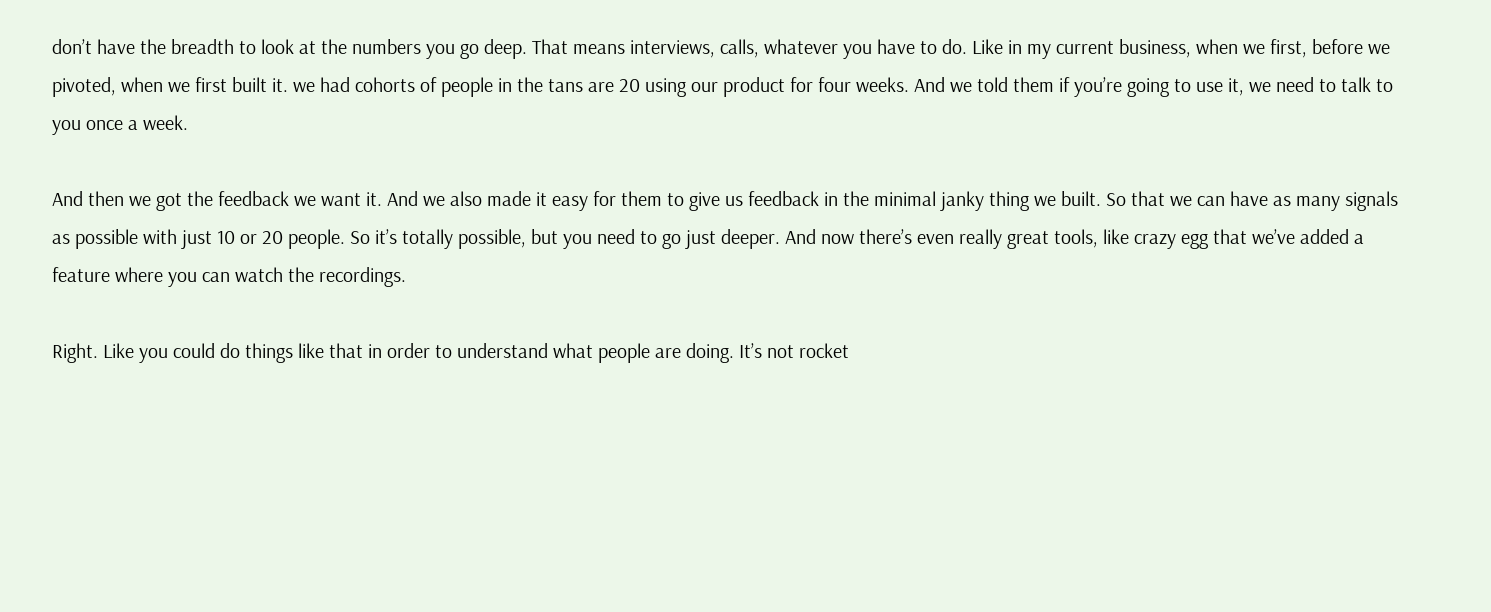don’t have the breadth to look at the numbers you go deep. That means interviews, calls, whatever you have to do. Like in my current business, when we first, before we pivoted, when we first built it. we had cohorts of people in the tans are 20 using our product for four weeks. And we told them if you’re going to use it, we need to talk to you once a week.

And then we got the feedback we want it. And we also made it easy for them to give us feedback in the minimal janky thing we built. So that we can have as many signals as possible with just 10 or 20 people. So it’s totally possible, but you need to go just deeper. And now there’s even really great tools, like crazy egg that we’ve added a feature where you can watch the recordings.

Right. Like you could do things like that in order to understand what people are doing. It’s not rocket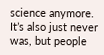science anymore. It’s also just never was, but people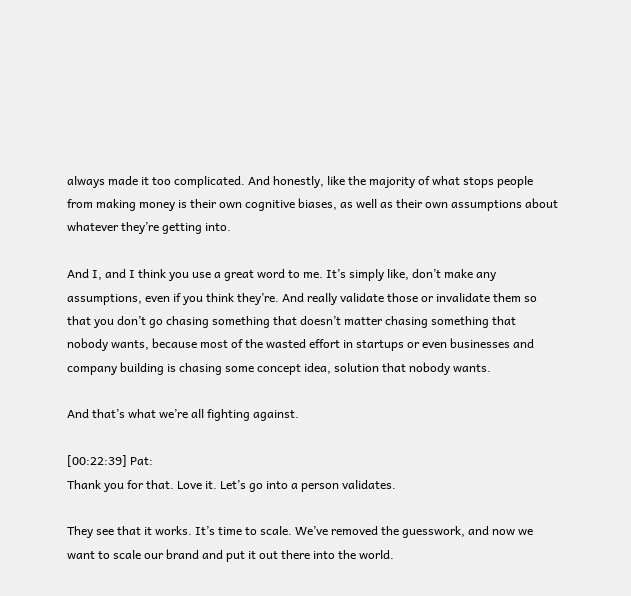always made it too complicated. And honestly, like the majority of what stops people from making money is their own cognitive biases, as well as their own assumptions about whatever they’re getting into.

And I, and I think you use a great word to me. It’s simply like, don’t make any assumptions, even if you think they’re. And really validate those or invalidate them so that you don’t go chasing something that doesn’t matter chasing something that nobody wants, because most of the wasted effort in startups or even businesses and company building is chasing some concept idea, solution that nobody wants.

And that’s what we’re all fighting against.

[00:22:39] Pat:
Thank you for that. Love it. Let’s go into a person validates.

They see that it works. It’s time to scale. We’ve removed the guesswork, and now we want to scale our brand and put it out there into the world.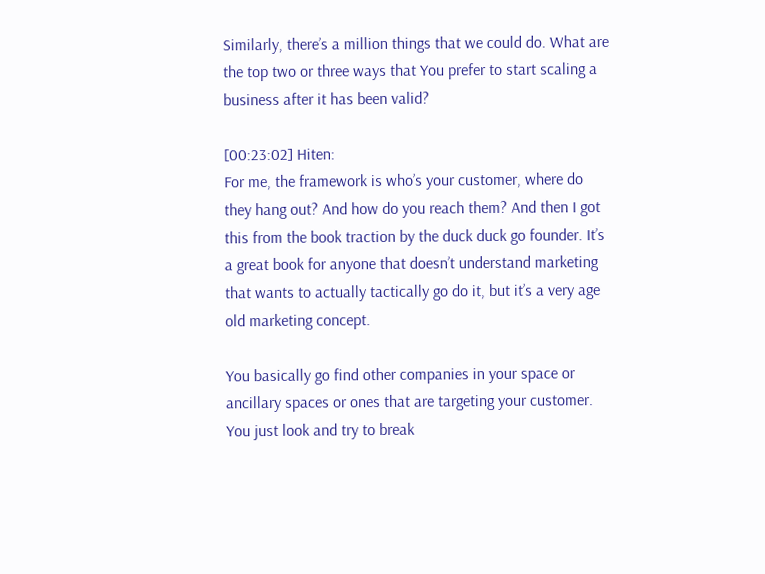Similarly, there’s a million things that we could do. What are the top two or three ways that You prefer to start scaling a business after it has been valid?

[00:23:02] Hiten:
For me, the framework is who’s your customer, where do they hang out? And how do you reach them? And then I got this from the book traction by the duck duck go founder. It’s a great book for anyone that doesn’t understand marketing that wants to actually tactically go do it, but it’s a very age old marketing concept.

You basically go find other companies in your space or ancillary spaces or ones that are targeting your customer. You just look and try to break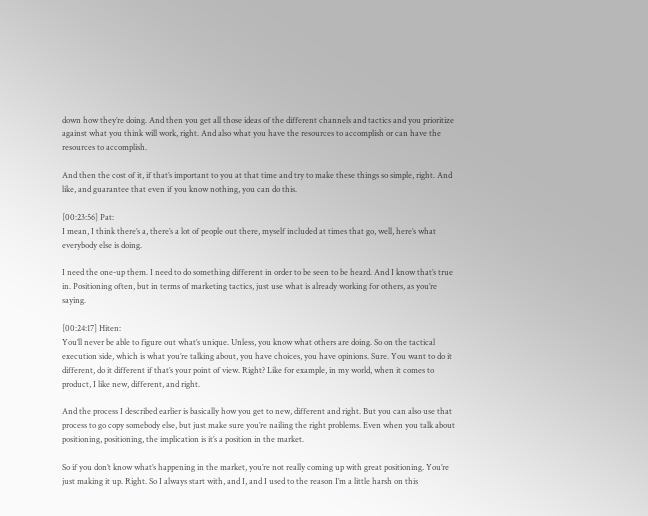down how they’re doing. And then you get all those ideas of the different channels and tactics and you prioritize against what you think will work, right. And also what you have the resources to accomplish or can have the resources to accomplish.

And then the cost of it, if that’s important to you at that time and try to make these things so simple, right. And like, and guarantee that even if you know nothing, you can do this.

[00:23:56] Pat:
I mean, I think there’s a, there’s a lot of people out there, myself included at times that go, well, here’s what everybody else is doing.

I need the one-up them. I need to do something different in order to be seen to be heard. And I know that’s true in. Positioning often, but in terms of marketing tactics, just use what is already working for others, as you’re saying.

[00:24:17] Hiten:
You’ll never be able to figure out what’s unique. Unless, you know what others are doing. So on the tactical execution side, which is what you’re talking about, you have choices, you have opinions. Sure. You want to do it different, do it different if that’s your point of view. Right? Like for example, in my world, when it comes to product, I like new, different, and right.

And the process I described earlier is basically how you get to new, different and right. But you can also use that process to go copy somebody else, but just make sure you’re nailing the right problems. Even when you talk about positioning, positioning, the implication is it’s a position in the market.

So if you don’t know what’s happening in the market, you’re not really coming up with great positioning. You’re just making it up. Right. So I always start with, and I, and I used to the reason I’m a little harsh on this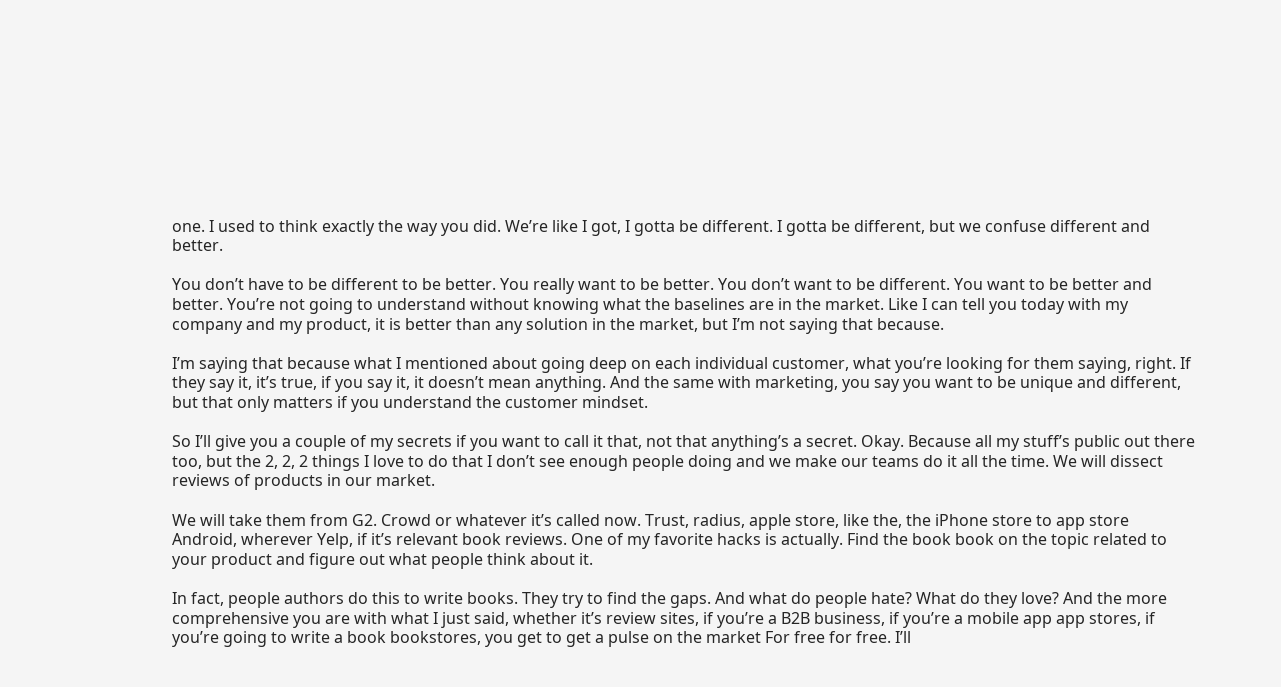one. I used to think exactly the way you did. We’re like I got, I gotta be different. I gotta be different, but we confuse different and better.

You don’t have to be different to be better. You really want to be better. You don’t want to be different. You want to be better and better. You’re not going to understand without knowing what the baselines are in the market. Like I can tell you today with my company and my product, it is better than any solution in the market, but I’m not saying that because.

I’m saying that because what I mentioned about going deep on each individual customer, what you’re looking for them saying, right. If they say it, it’s true, if you say it, it doesn’t mean anything. And the same with marketing, you say you want to be unique and different, but that only matters if you understand the customer mindset.

So I’ll give you a couple of my secrets if you want to call it that, not that anything’s a secret. Okay. Because all my stuff’s public out there too, but the 2, 2, 2 things I love to do that I don’t see enough people doing and we make our teams do it all the time. We will dissect reviews of products in our market.

We will take them from G2. Crowd or whatever it’s called now. Trust, radius, apple store, like the, the iPhone store to app store Android, wherever Yelp, if it’s relevant book reviews. One of my favorite hacks is actually. Find the book book on the topic related to your product and figure out what people think about it.

In fact, people authors do this to write books. They try to find the gaps. And what do people hate? What do they love? And the more comprehensive you are with what I just said, whether it’s review sites, if you’re a B2B business, if you’re a mobile app app stores, if you’re going to write a book bookstores, you get to get a pulse on the market For free for free. I’ll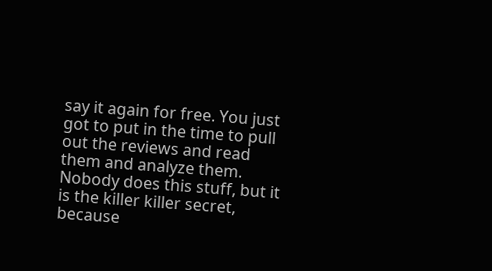say it again for free. You just got to put in the time to pull out the reviews and read them and analyze them. Nobody does this stuff, but it is the killer killer secret, because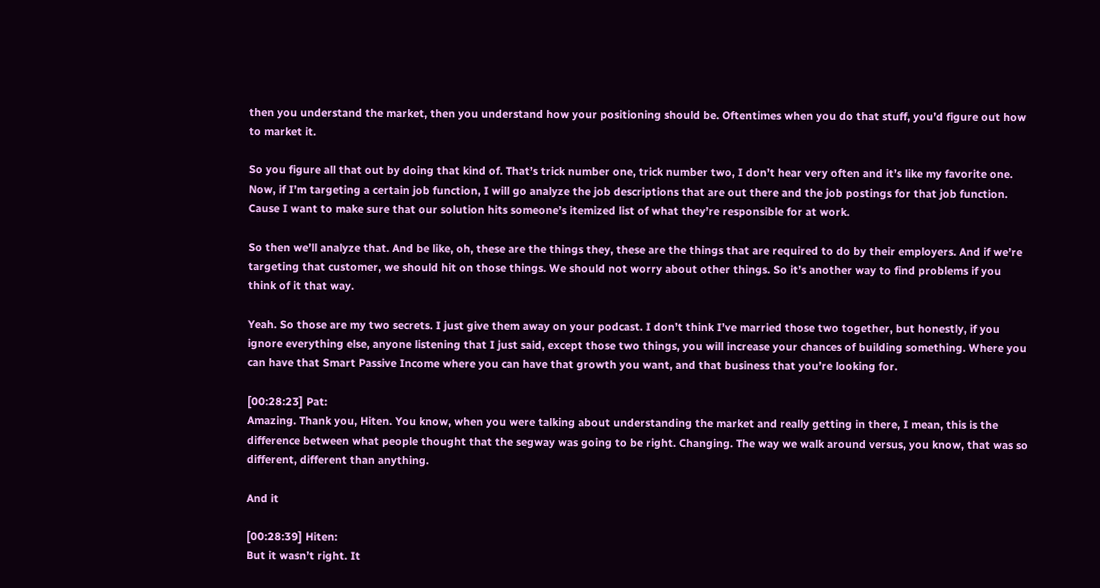then you understand the market, then you understand how your positioning should be. Oftentimes when you do that stuff, you’d figure out how to market it.

So you figure all that out by doing that kind of. That’s trick number one, trick number two, I don’t hear very often and it’s like my favorite one. Now, if I’m targeting a certain job function, I will go analyze the job descriptions that are out there and the job postings for that job function. Cause I want to make sure that our solution hits someone’s itemized list of what they’re responsible for at work.

So then we’ll analyze that. And be like, oh, these are the things they, these are the things that are required to do by their employers. And if we’re targeting that customer, we should hit on those things. We should not worry about other things. So it’s another way to find problems if you think of it that way.

Yeah. So those are my two secrets. I just give them away on your podcast. I don’t think I’ve married those two together, but honestly, if you ignore everything else, anyone listening that I just said, except those two things, you will increase your chances of building something. Where you can have that Smart Passive Income where you can have that growth you want, and that business that you’re looking for.

[00:28:23] Pat:
Amazing. Thank you, Hiten. You know, when you were talking about understanding the market and really getting in there, I mean, this is the difference between what people thought that the segway was going to be right. Changing. The way we walk around versus, you know, that was so different, different than anything.

And it

[00:28:39] Hiten:
But it wasn’t right. It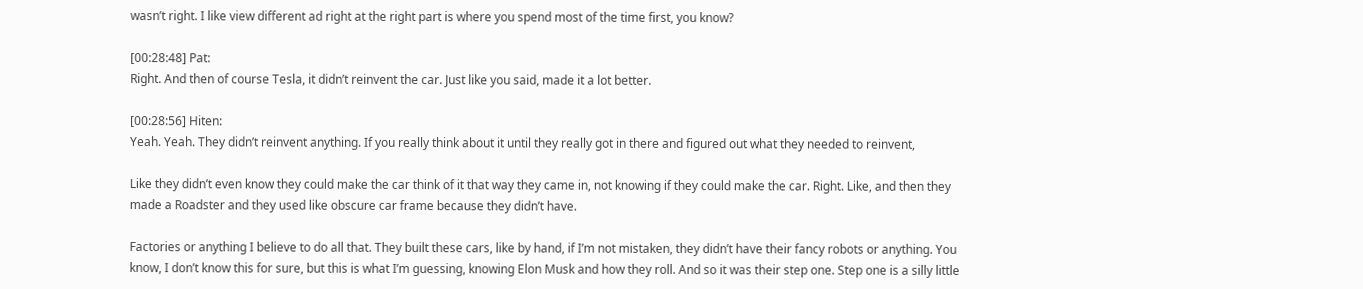wasn’t right. I like view different ad right at the right part is where you spend most of the time first, you know?

[00:28:48] Pat:
Right. And then of course Tesla, it didn’t reinvent the car. Just like you said, made it a lot better.

[00:28:56] Hiten:
Yeah. Yeah. They didn’t reinvent anything. If you really think about it until they really got in there and figured out what they needed to reinvent,

Like they didn’t even know they could make the car think of it that way they came in, not knowing if they could make the car. Right. Like, and then they made a Roadster and they used like obscure car frame because they didn’t have.

Factories or anything I believe to do all that. They built these cars, like by hand, if I’m not mistaken, they didn’t have their fancy robots or anything. You know, I don’t know this for sure, but this is what I’m guessing, knowing Elon Musk and how they roll. And so it was their step one. Step one is a silly little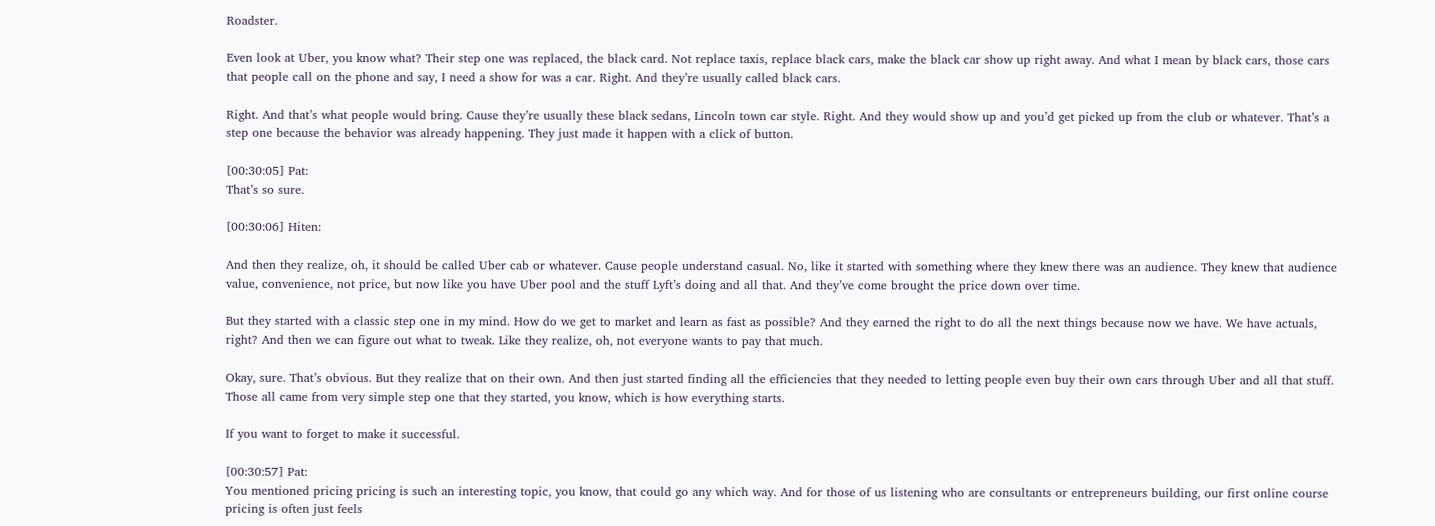Roadster.

Even look at Uber, you know what? Their step one was replaced, the black card. Not replace taxis, replace black cars, make the black car show up right away. And what I mean by black cars, those cars that people call on the phone and say, I need a show for was a car. Right. And they’re usually called black cars.

Right. And that’s what people would bring. Cause they’re usually these black sedans, Lincoln town car style. Right. And they would show up and you’d get picked up from the club or whatever. That’s a step one because the behavior was already happening. They just made it happen with a click of button.

[00:30:05] Pat:
That’s so sure.

[00:30:06] Hiten:

And then they realize, oh, it should be called Uber cab or whatever. Cause people understand casual. No, like it started with something where they knew there was an audience. They knew that audience value, convenience, not price, but now like you have Uber pool and the stuff Lyft’s doing and all that. And they’ve come brought the price down over time.

But they started with a classic step one in my mind. How do we get to market and learn as fast as possible? And they earned the right to do all the next things because now we have. We have actuals, right? And then we can figure out what to tweak. Like they realize, oh, not everyone wants to pay that much.

Okay, sure. That’s obvious. But they realize that on their own. And then just started finding all the efficiencies that they needed to letting people even buy their own cars through Uber and all that stuff. Those all came from very simple step one that they started, you know, which is how everything starts.

If you want to forget to make it successful.

[00:30:57] Pat:
You mentioned pricing pricing is such an interesting topic, you know, that could go any which way. And for those of us listening who are consultants or entrepreneurs building, our first online course pricing is often just feels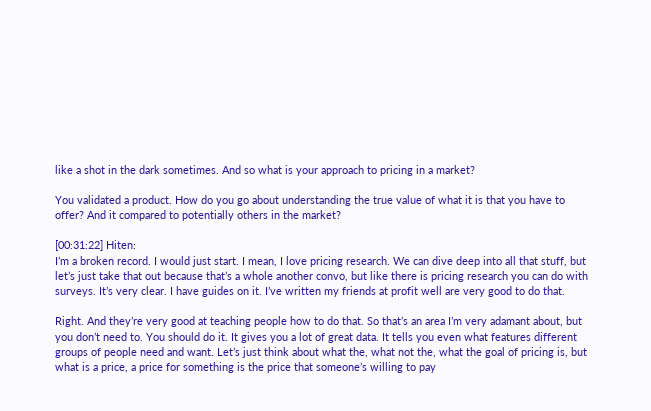like a shot in the dark sometimes. And so what is your approach to pricing in a market?

You validated a product. How do you go about understanding the true value of what it is that you have to offer? And it compared to potentially others in the market?

[00:31:22] Hiten:
I’m a broken record. I would just start. I mean, I love pricing research. We can dive deep into all that stuff, but let’s just take that out because that’s a whole another convo, but like there is pricing research you can do with surveys. It’s very clear. I have guides on it. I’ve written my friends at profit well are very good to do that.

Right. And they’re very good at teaching people how to do that. So that’s an area I’m very adamant about, but you don’t need to. You should do it. It gives you a lot of great data. It tells you even what features different groups of people need and want. Let’s just think about what the, what not the, what the goal of pricing is, but what is a price, a price for something is the price that someone’s willing to pay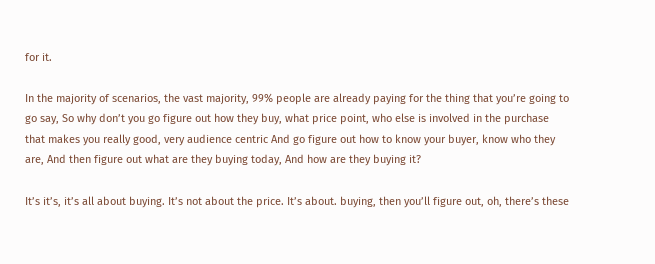for it.

In the majority of scenarios, the vast majority, 99% people are already paying for the thing that you’re going to go say, So why don’t you go figure out how they buy, what price point, who else is involved in the purchase that makes you really good, very audience centric And go figure out how to know your buyer, know who they are, And then figure out what are they buying today, And how are they buying it?

It’s it’s, it’s all about buying. It’s not about the price. It’s about. buying, then you’ll figure out, oh, there’s these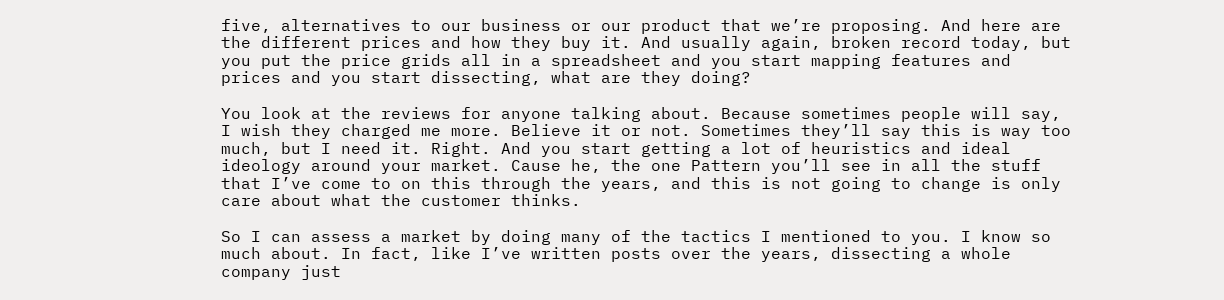five, alternatives to our business or our product that we’re proposing. And here are the different prices and how they buy it. And usually again, broken record today, but you put the price grids all in a spreadsheet and you start mapping features and prices and you start dissecting, what are they doing?

You look at the reviews for anyone talking about. Because sometimes people will say, I wish they charged me more. Believe it or not. Sometimes they’ll say this is way too much, but I need it. Right. And you start getting a lot of heuristics and ideal ideology around your market. Cause he, the one Pattern you’ll see in all the stuff that I’ve come to on this through the years, and this is not going to change is only care about what the customer thinks.

So I can assess a market by doing many of the tactics I mentioned to you. I know so much about. In fact, like I’ve written posts over the years, dissecting a whole company just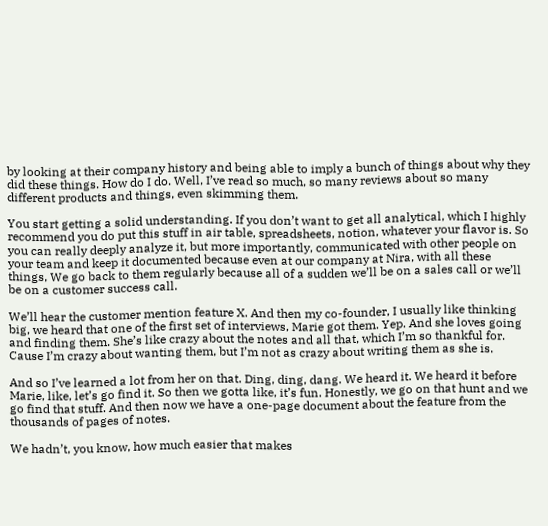by looking at their company history and being able to imply a bunch of things about why they did these things. How do I do. Well, I’ve read so much, so many reviews about so many different products and things, even skimming them.

You start getting a solid understanding. If you don’t want to get all analytical, which I highly recommend you do put this stuff in air table, spreadsheets, notion, whatever your flavor is. So you can really deeply analyze it, but more importantly, communicated with other people on your team and keep it documented because even at our company at Nira, with all these things, We go back to them regularly because all of a sudden we’ll be on a sales call or we’ll be on a customer success call.

We’ll hear the customer mention feature X. And then my co-founder, I usually like thinking big, we heard that one of the first set of interviews, Marie got them. Yep. And she loves going and finding them. She’s like crazy about the notes and all that, which I’m so thankful for. Cause I’m crazy about wanting them, but I’m not as crazy about writing them as she is.

And so I’ve learned a lot from her on that. Ding, ding, dang. We heard it. We heard it before Marie, like, let’s go find it. So then we gotta like, it’s fun. Honestly, we go on that hunt and we go find that stuff. And then now we have a one-page document about the feature from the thousands of pages of notes.

We hadn’t, you know, how much easier that makes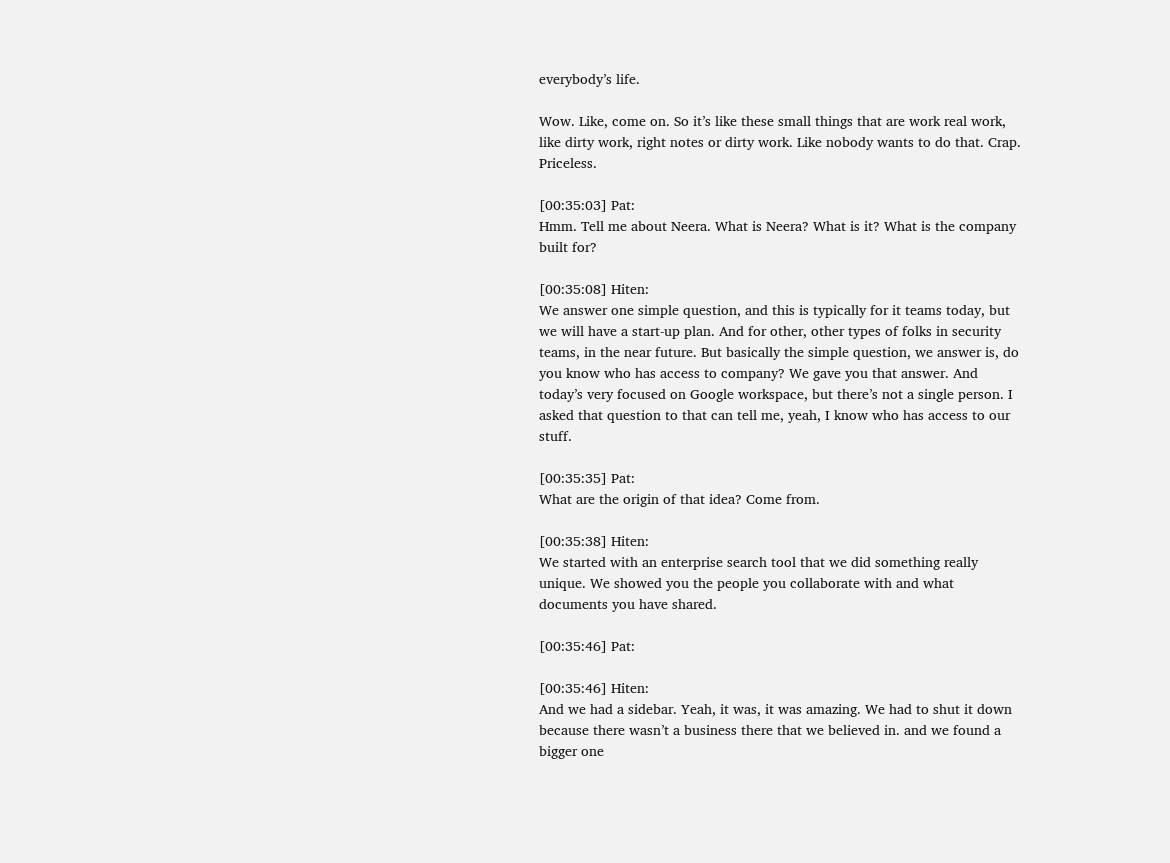everybody’s life.

Wow. Like, come on. So it’s like these small things that are work real work, like dirty work, right notes or dirty work. Like nobody wants to do that. Crap. Priceless.

[00:35:03] Pat:
Hmm. Tell me about Neera. What is Neera? What is it? What is the company built for?

[00:35:08] Hiten:
We answer one simple question, and this is typically for it teams today, but we will have a start-up plan. And for other, other types of folks in security teams, in the near future. But basically the simple question, we answer is, do you know who has access to company? We gave you that answer. And today’s very focused on Google workspace, but there’s not a single person. I asked that question to that can tell me, yeah, I know who has access to our stuff.

[00:35:35] Pat:
What are the origin of that idea? Come from.

[00:35:38] Hiten:
We started with an enterprise search tool that we did something really unique. We showed you the people you collaborate with and what documents you have shared.

[00:35:46] Pat:

[00:35:46] Hiten:
And we had a sidebar. Yeah, it was, it was amazing. We had to shut it down because there wasn’t a business there that we believed in. and we found a bigger one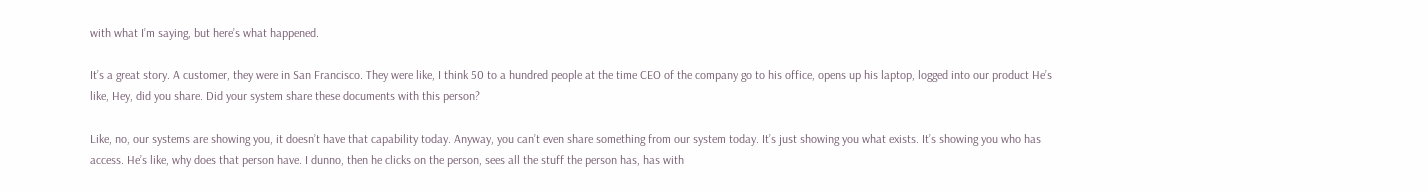with what I’m saying, but here’s what happened.

It’s a great story. A customer, they were in San Francisco. They were like, I think 50 to a hundred people at the time CEO of the company go to his office, opens up his laptop, logged into our product He’s like, Hey, did you share. Did your system share these documents with this person?

Like, no, our systems are showing you, it doesn’t have that capability today. Anyway, you can’t even share something from our system today. It’s just showing you what exists. It’s showing you who has access. He’s like, why does that person have. I dunno, then he clicks on the person, sees all the stuff the person has, has with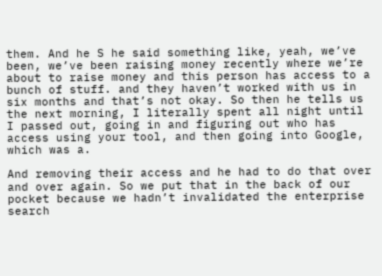them. And he S he said something like, yeah, we’ve been, we’ve been raising money recently where we’re about to raise money and this person has access to a bunch of stuff. and they haven’t worked with us in six months and that’s not okay. So then he tells us the next morning, I literally spent all night until I passed out, going in and figuring out who has access using your tool, and then going into Google, which was a.

And removing their access and he had to do that over and over again. So we put that in the back of our pocket because we hadn’t invalidated the enterprise search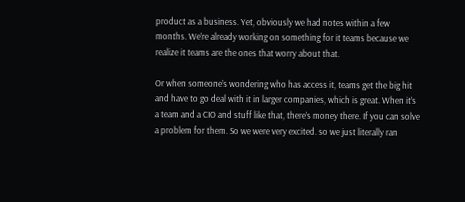product as a business. Yet, obviously we had notes within a few months. We’re already working on something for it teams because we realize it teams are the ones that worry about that.

Or when someone’s wondering who has access it, teams get the big hit and have to go deal with it in larger companies, which is great. When it’s a team and a CIO and stuff like that, there’s money there. If you can solve a problem for them. So we were very excited. so we just literally ran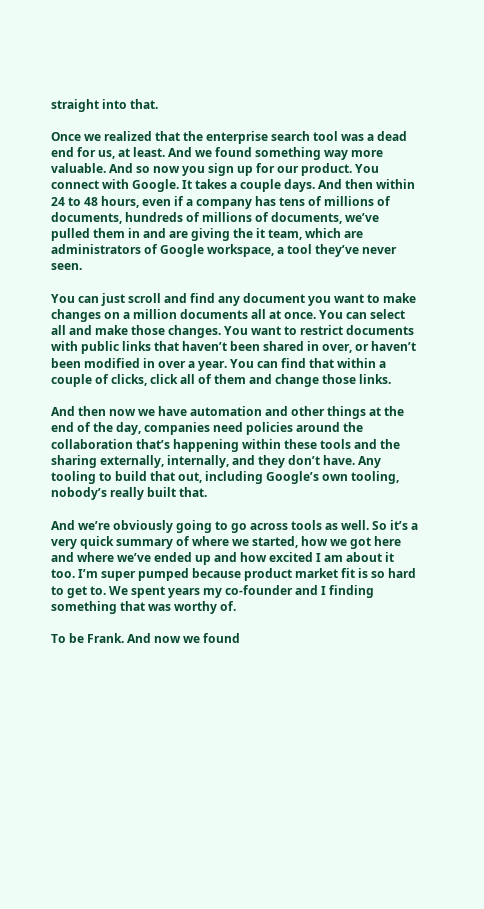straight into that.

Once we realized that the enterprise search tool was a dead end for us, at least. And we found something way more valuable. And so now you sign up for our product. You connect with Google. It takes a couple days. And then within 24 to 48 hours, even if a company has tens of millions of documents, hundreds of millions of documents, we’ve pulled them in and are giving the it team, which are administrators of Google workspace, a tool they’ve never seen.

You can just scroll and find any document you want to make changes on a million documents all at once. You can select all and make those changes. You want to restrict documents with public links that haven’t been shared in over, or haven’t been modified in over a year. You can find that within a couple of clicks, click all of them and change those links.

And then now we have automation and other things at the end of the day, companies need policies around the collaboration that’s happening within these tools and the sharing externally, internally, and they don’t have. Any tooling to build that out, including Google’s own tooling, nobody’s really built that.

And we’re obviously going to go across tools as well. So it’s a very quick summary of where we started, how we got here and where we’ve ended up and how excited I am about it too. I’m super pumped because product market fit is so hard to get to. We spent years my co-founder and I finding something that was worthy of.

To be Frank. And now we found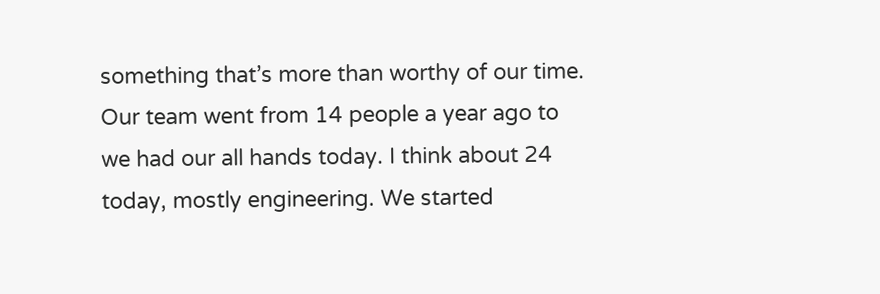something that’s more than worthy of our time. Our team went from 14 people a year ago to we had our all hands today. I think about 24 today, mostly engineering. We started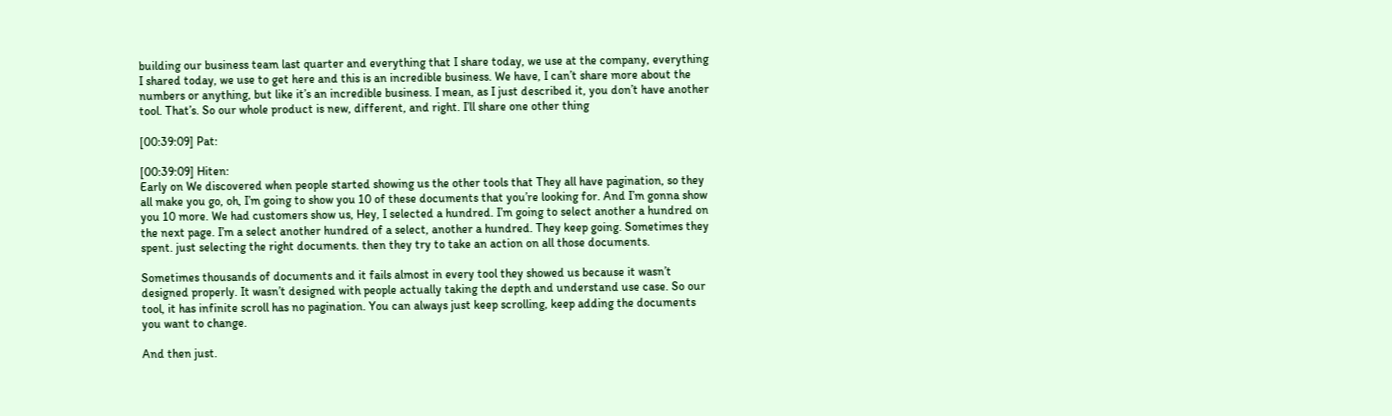building our business team last quarter and everything that I share today, we use at the company, everything I shared today, we use to get here and this is an incredible business. We have, I can’t share more about the numbers or anything, but like it’s an incredible business. I mean, as I just described it, you don’t have another tool. That’s. So our whole product is new, different, and right. I’ll share one other thing

[00:39:09] Pat:

[00:39:09] Hiten:
Early on We discovered when people started showing us the other tools that They all have pagination, so they all make you go, oh, I’m going to show you 10 of these documents that you’re looking for. And I’m gonna show you 10 more. We had customers show us, Hey, I selected a hundred. I’m going to select another a hundred on the next page. I’m a select another hundred of a select, another a hundred. They keep going. Sometimes they spent. just selecting the right documents. then they try to take an action on all those documents.

Sometimes thousands of documents and it fails almost in every tool they showed us because it wasn’t designed properly. It wasn’t designed with people actually taking the depth and understand use case. So our tool, it has infinite scroll has no pagination. You can always just keep scrolling, keep adding the documents you want to change.

And then just.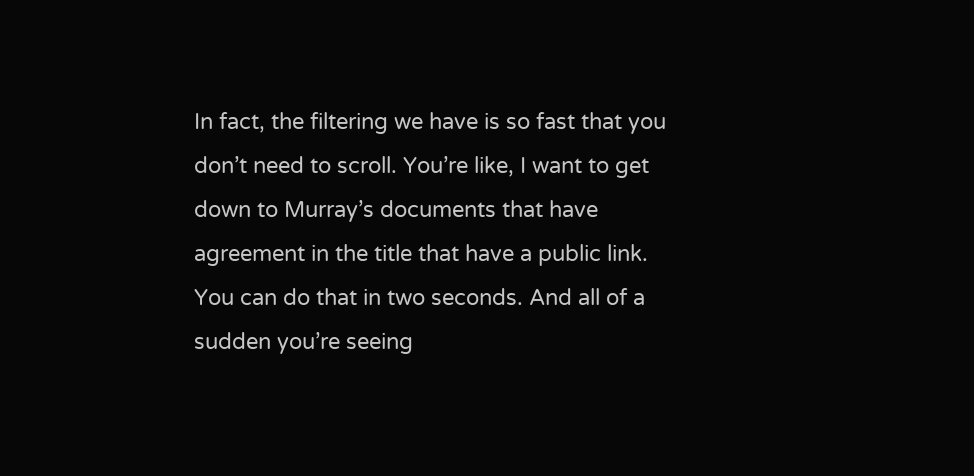In fact, the filtering we have is so fast that you don’t need to scroll. You’re like, I want to get down to Murray’s documents that have agreement in the title that have a public link. You can do that in two seconds. And all of a sudden you’re seeing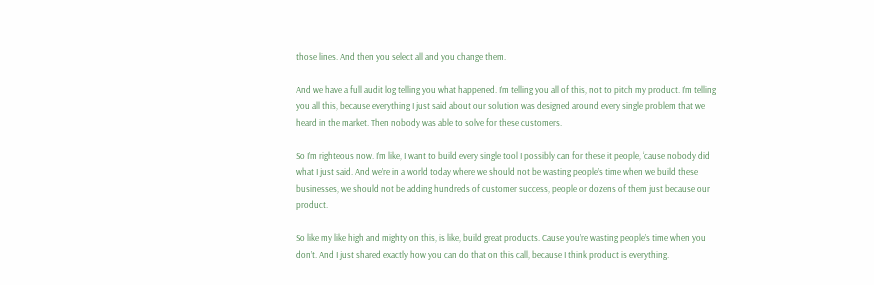those lines. And then you select all and you change them.

And we have a full audit log telling you what happened. I’m telling you all of this, not to pitch my product. I’m telling you all this, because everything I just said about our solution was designed around every single problem that we heard in the market. Then nobody was able to solve for these customers.

So I’m righteous now. I’m like, I want to build every single tool I possibly can for these it people, ‘cause nobody did what I just said. And we’re in a world today where we should not be wasting people’s time when we build these businesses, we should not be adding hundreds of customer success, people or dozens of them just because our product.

So like my like high and mighty on this, is like, build great products. Cause you’re wasting people’s time when you don’t. And I just shared exactly how you can do that on this call, because I think product is everything.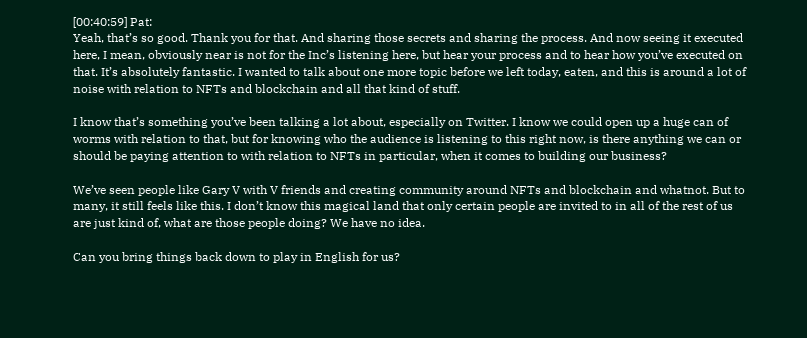[00:40:59] Pat:
Yeah, that’s so good. Thank you for that. And sharing those secrets and sharing the process. And now seeing it executed here, I mean, obviously near is not for the Inc’s listening here, but hear your process and to hear how you’ve executed on that. It’s absolutely fantastic. I wanted to talk about one more topic before we left today, eaten, and this is around a lot of noise with relation to NFTs and blockchain and all that kind of stuff.

I know that’s something you’ve been talking a lot about, especially on Twitter. I know we could open up a huge can of worms with relation to that, but for knowing who the audience is listening to this right now, is there anything we can or should be paying attention to with relation to NFTs in particular, when it comes to building our business?

We’ve seen people like Gary V with V friends and creating community around NFTs and blockchain and whatnot. But to many, it still feels like this. I don’t know this magical land that only certain people are invited to in all of the rest of us are just kind of, what are those people doing? We have no idea.

Can you bring things back down to play in English for us?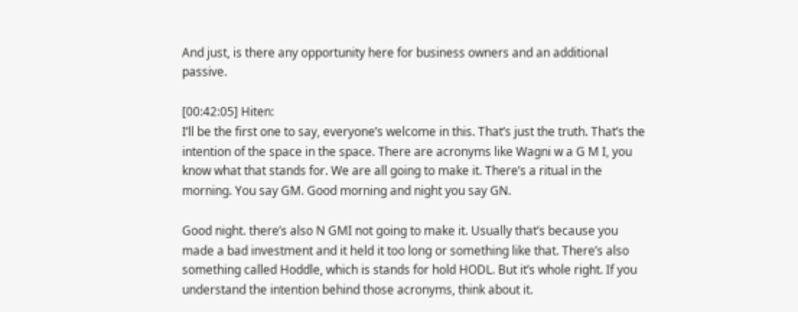And just, is there any opportunity here for business owners and an additional passive.

[00:42:05] Hiten:
I’ll be the first one to say, everyone’s welcome in this. That’s just the truth. That’s the intention of the space in the space. There are acronyms like Wagni w a G M I, you know what that stands for. We are all going to make it. There’s a ritual in the morning. You say GM. Good morning and night you say GN.

Good night. there’s also N GMI not going to make it. Usually that’s because you made a bad investment and it held it too long or something like that. There’s also something called Hoddle, which is stands for hold HODL. But it’s whole right. If you understand the intention behind those acronyms, think about it.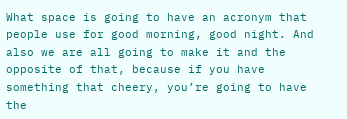What space is going to have an acronym that people use for good morning, good night. And also we are all going to make it and the opposite of that, because if you have something that cheery, you’re going to have the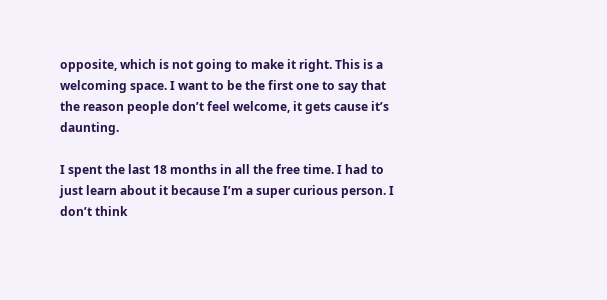opposite, which is not going to make it right. This is a welcoming space. I want to be the first one to say that the reason people don’t feel welcome, it gets cause it’s daunting.

I spent the last 18 months in all the free time. I had to just learn about it because I’m a super curious person. I don’t think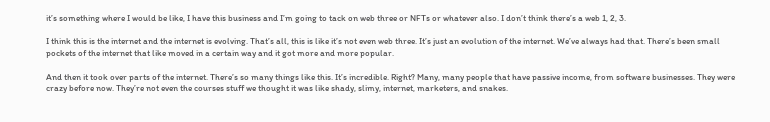it’s something where I would be like, I have this business and I’m going to tack on web three or NFTs or whatever also. I don’t think there’s a web 1, 2, 3.

I think this is the internet and the internet is evolving. That’s all, this is like it’s not even web three. It’s just an evolution of the internet. We’ve always had that. There’s been small pockets of the internet that like moved in a certain way and it got more and more popular.

And then it took over parts of the internet. There’s so many things like this. It’s incredible. Right? Many, many people that have passive income, from software businesses. They were crazy before now. They’re not even the courses stuff we thought it was like shady, slimy, internet, marketers, and snakes.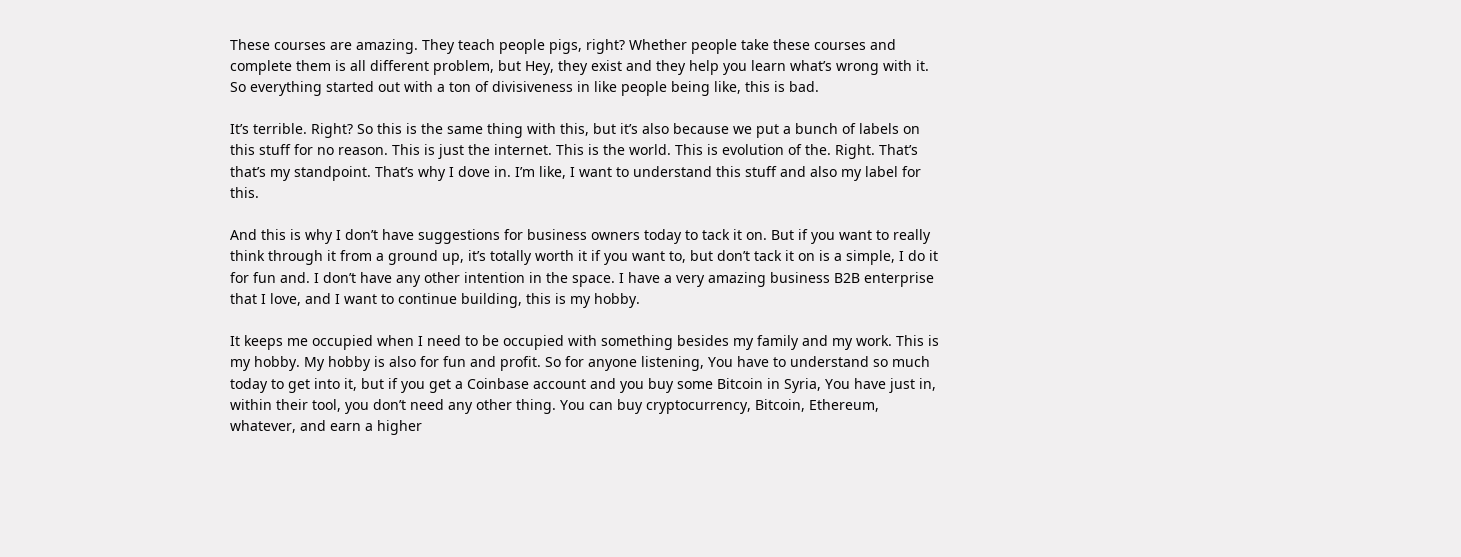These courses are amazing. They teach people pigs, right? Whether people take these courses and complete them is all different problem, but Hey, they exist and they help you learn what’s wrong with it. So everything started out with a ton of divisiveness in like people being like, this is bad.

It’s terrible. Right? So this is the same thing with this, but it’s also because we put a bunch of labels on this stuff for no reason. This is just the internet. This is the world. This is evolution of the. Right. That’s that’s my standpoint. That’s why I dove in. I’m like, I want to understand this stuff and also my label for this.

And this is why I don’t have suggestions for business owners today to tack it on. But if you want to really think through it from a ground up, it’s totally worth it if you want to, but don’t tack it on is a simple, I do it for fun and. I don’t have any other intention in the space. I have a very amazing business B2B enterprise that I love, and I want to continue building, this is my hobby.

It keeps me occupied when I need to be occupied with something besides my family and my work. This is my hobby. My hobby is also for fun and profit. So for anyone listening, You have to understand so much today to get into it, but if you get a Coinbase account and you buy some Bitcoin in Syria, You have just in, within their tool, you don’t need any other thing. You can buy cryptocurrency, Bitcoin, Ethereum, whatever, and earn a higher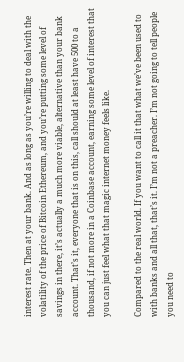interest rate. Then at your bank. And as long as you’re willing to deal with the volatility of the price of Bitcoin Ethereum, and you’re putting some level of savings in there, it’s actually a much more viable, alternative than your bank account. That’s it, everyone that is on this, call should at least have 500 to a thousand, if not more in a Coinbase account, earning some level of interest that you can just feel what that magic internet money feels like.

Compared to the real world. If you want to call it that what we’ve been used to with banks and all that, that’s it. I’m not a preacher. I’m not going to tell people you need to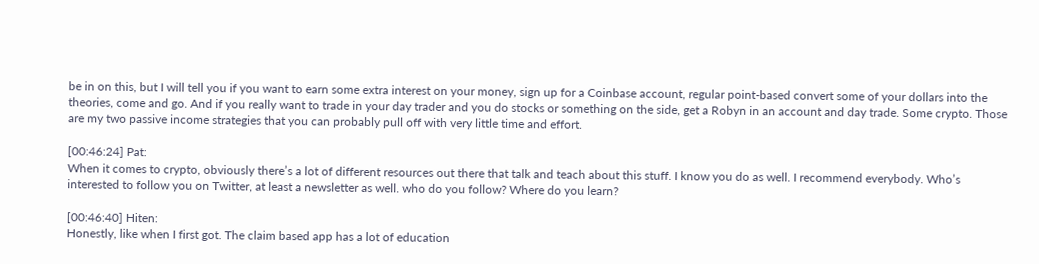be in on this, but I will tell you if you want to earn some extra interest on your money, sign up for a Coinbase account, regular point-based convert some of your dollars into the theories, come and go. And if you really want to trade in your day trader and you do stocks or something on the side, get a Robyn in an account and day trade. Some crypto. Those are my two passive income strategies that you can probably pull off with very little time and effort.

[00:46:24] Pat:
When it comes to crypto, obviously there’s a lot of different resources out there that talk and teach about this stuff. I know you do as well. I recommend everybody. Who’s interested to follow you on Twitter, at least a newsletter as well. who do you follow? Where do you learn?

[00:46:40] Hiten:
Honestly, like when I first got. The claim based app has a lot of education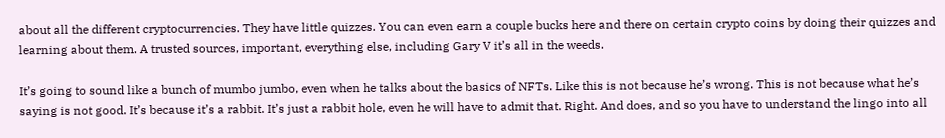about all the different cryptocurrencies. They have little quizzes. You can even earn a couple bucks here and there on certain crypto coins by doing their quizzes and learning about them. A trusted sources, important, everything else, including Gary V it’s all in the weeds.

It’s going to sound like a bunch of mumbo jumbo, even when he talks about the basics of NFTs. Like this is not because he’s wrong. This is not because what he’s saying is not good. It’s because it’s a rabbit. It’s just a rabbit hole, even he will have to admit that. Right. And does, and so you have to understand the lingo into all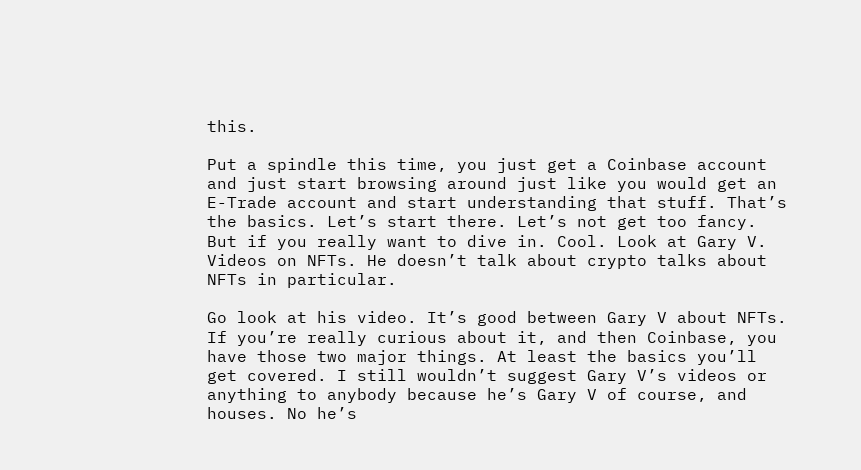this.

Put a spindle this time, you just get a Coinbase account and just start browsing around just like you would get an E-Trade account and start understanding that stuff. That’s the basics. Let’s start there. Let’s not get too fancy. But if you really want to dive in. Cool. Look at Gary V. Videos on NFTs. He doesn’t talk about crypto talks about NFTs in particular.

Go look at his video. It’s good between Gary V about NFTs. If you’re really curious about it, and then Coinbase, you have those two major things. At least the basics you’ll get covered. I still wouldn’t suggest Gary V’s videos or anything to anybody because he’s Gary V of course, and houses. No he’s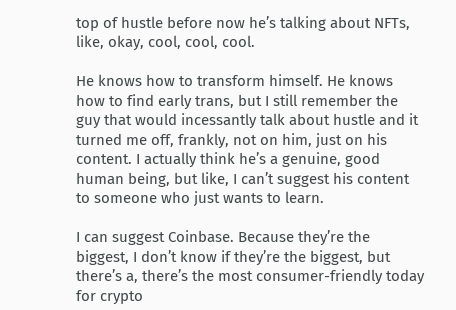top of hustle before now he’s talking about NFTs, like, okay, cool, cool, cool.

He knows how to transform himself. He knows how to find early trans, but I still remember the guy that would incessantly talk about hustle and it turned me off, frankly, not on him, just on his content. I actually think he’s a genuine, good human being, but like, I can’t suggest his content to someone who just wants to learn.

I can suggest Coinbase. Because they’re the biggest, I don’t know if they’re the biggest, but there’s a, there’s the most consumer-friendly today for crypto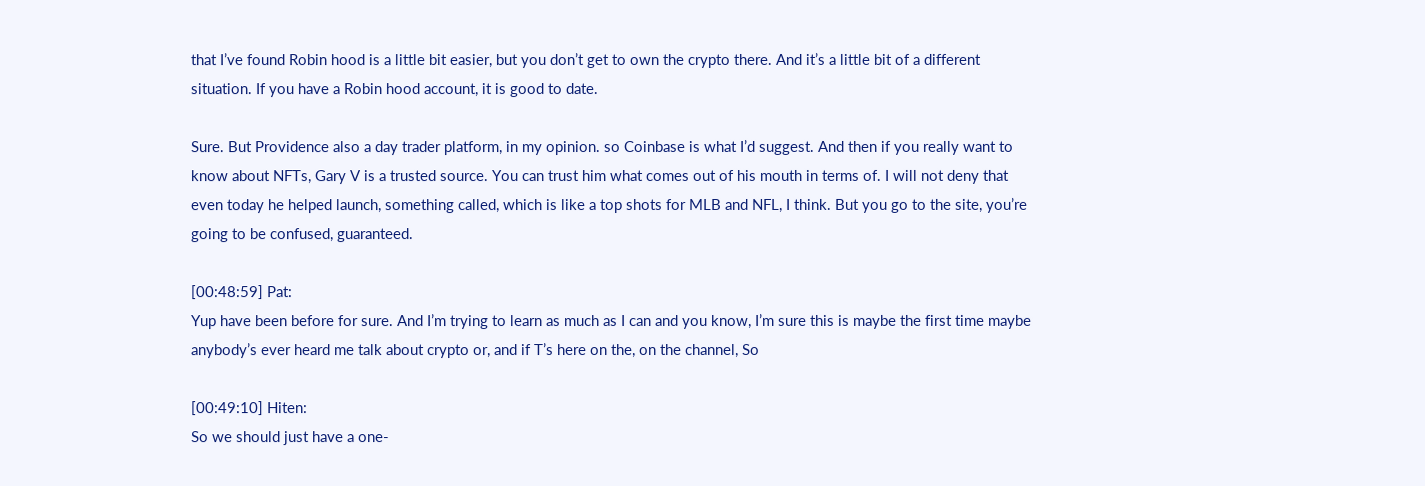that I’ve found Robin hood is a little bit easier, but you don’t get to own the crypto there. And it’s a little bit of a different situation. If you have a Robin hood account, it is good to date.

Sure. But Providence also a day trader platform, in my opinion. so Coinbase is what I’d suggest. And then if you really want to know about NFTs, Gary V is a trusted source. You can trust him what comes out of his mouth in terms of. I will not deny that even today he helped launch, something called, which is like a top shots for MLB and NFL, I think. But you go to the site, you’re going to be confused, guaranteed.

[00:48:59] Pat:
Yup have been before for sure. And I’m trying to learn as much as I can and you know, I’m sure this is maybe the first time maybe anybody’s ever heard me talk about crypto or, and if T’s here on the, on the channel, So

[00:49:10] Hiten:
So we should just have a one-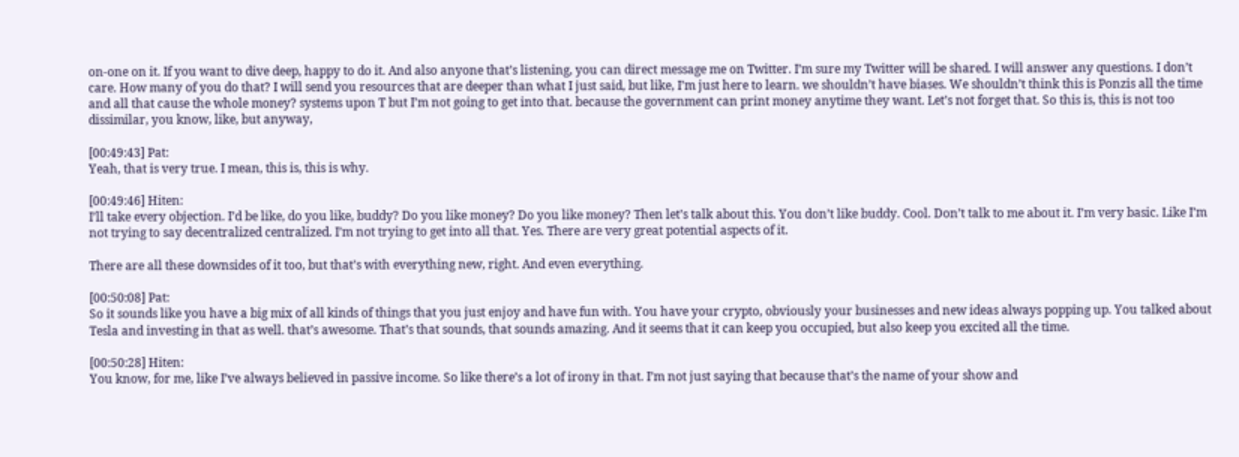on-one on it. If you want to dive deep, happy to do it. And also anyone that’s listening, you can direct message me on Twitter. I’m sure my Twitter will be shared. I will answer any questions. I don’t care. How many of you do that? I will send you resources that are deeper than what I just said, but like, I’m just here to learn. we shouldn’t have biases. We shouldn’t think this is Ponzis all the time and all that cause the whole money? systems upon T but I’m not going to get into that. because the government can print money anytime they want. Let’s not forget that. So this is, this is not too dissimilar, you know, like, but anyway,

[00:49:43] Pat:
Yeah, that is very true. I mean, this is, this is why.

[00:49:46] Hiten:
I’ll take every objection. I’d be like, do you like, buddy? Do you like money? Do you like money? Then let’s talk about this. You don’t like buddy. Cool. Don’t talk to me about it. I’m very basic. Like I’m not trying to say decentralized centralized. I’m not trying to get into all that. Yes. There are very great potential aspects of it.

There are all these downsides of it too, but that’s with everything new, right. And even everything.

[00:50:08] Pat:
So it sounds like you have a big mix of all kinds of things that you just enjoy and have fun with. You have your crypto, obviously your businesses and new ideas always popping up. You talked about Tesla and investing in that as well. that’s awesome. That’s that sounds, that sounds amazing. And it seems that it can keep you occupied, but also keep you excited all the time.

[00:50:28] Hiten:
You know, for me, like I’ve always believed in passive income. So like there’s a lot of irony in that. I’m not just saying that because that’s the name of your show and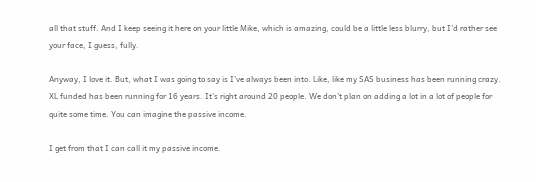all that stuff. And I keep seeing it here on your little Mike, which is amazing, could be a little less blurry, but I’d rather see your face, I guess, fully.

Anyway, I love it. But, what I was going to say is I’ve always been into. Like, like my SAS business has been running crazy. XL funded has been running for 16 years. It’s right around 20 people. We don’t plan on adding a lot in a lot of people for quite some time. You can imagine the passive income.

I get from that I can call it my passive income.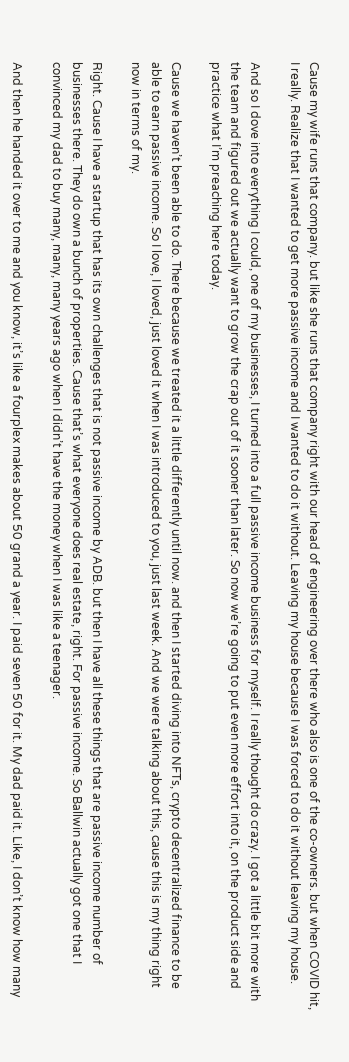Cause my wife runs that company. but like she runs that company right with our head of engineering over there who also is one of the co-owners. but when COVID hit, I really. Realize that I wanted to get more passive income and I wanted to do it without. Leaving my house because I was forced to do it without leaving my house.

And so I dove into everything I could, one of my businesses, I turned into a full passive income business for myself. I really thought do crazy. I got a little bit more with the team and figured out we actually want to grow the crap out of it sooner than later. So now we’re going to put even more effort into it, on the product side and practice what I’m preaching here today.

Cause we haven’t been able to do. There because we treated it a little differently until now. and then I started diving into NFTs, crypto decentralized finance to be able to earn passive income. So I love, I loved, just loved it when I was introduced to you, just last week. And we were talking about this, cause this is my thing right now in terms of my.

Right. Cause I have a startup that has its own challenges that is not passive income by ADB. but then I have all these things that are passive income number of businesses there. They do own a bunch of properties. Cause that’s what everyone does real estate, right. For passive income. So Ballwin actually got one that I convinced my dad to buy many, many, many years ago when I didn’t have the money when I was like a teenager.

And then he handed it over to me and you know, it’s like a fourplex makes about 50 grand a year. I paid seven 50 for it. My dad paid it. Like, I don’t know how many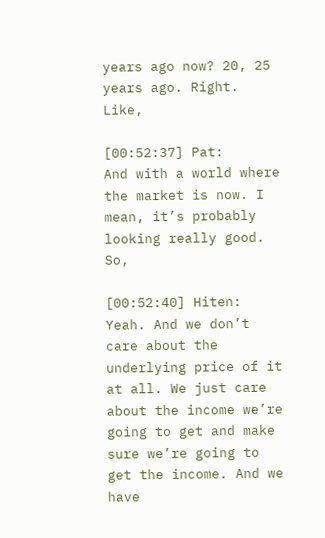years ago now? 20, 25 years ago. Right. Like,

[00:52:37] Pat:
And with a world where the market is now. I mean, it’s probably looking really good. So,

[00:52:40] Hiten:
Yeah. And we don’t care about the underlying price of it at all. We just care about the income we’re going to get and make sure we’re going to get the income. And we have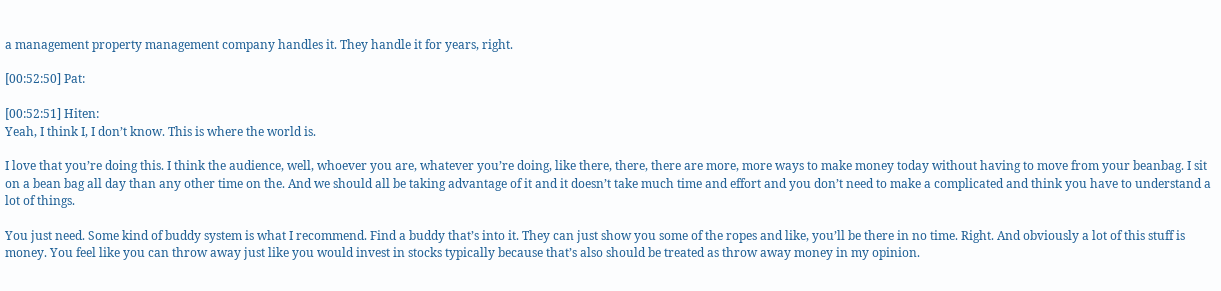a management property management company handles it. They handle it for years, right.

[00:52:50] Pat:

[00:52:51] Hiten:
Yeah, I think I, I don’t know. This is where the world is.

I love that you’re doing this. I think the audience, well, whoever you are, whatever you’re doing, like there, there, there are more, more ways to make money today without having to move from your beanbag. I sit on a bean bag all day than any other time on the. And we should all be taking advantage of it and it doesn’t take much time and effort and you don’t need to make a complicated and think you have to understand a lot of things.

You just need. Some kind of buddy system is what I recommend. Find a buddy that’s into it. They can just show you some of the ropes and like, you’ll be there in no time. Right. And obviously a lot of this stuff is money. You feel like you can throw away just like you would invest in stocks typically because that’s also should be treated as throw away money in my opinion.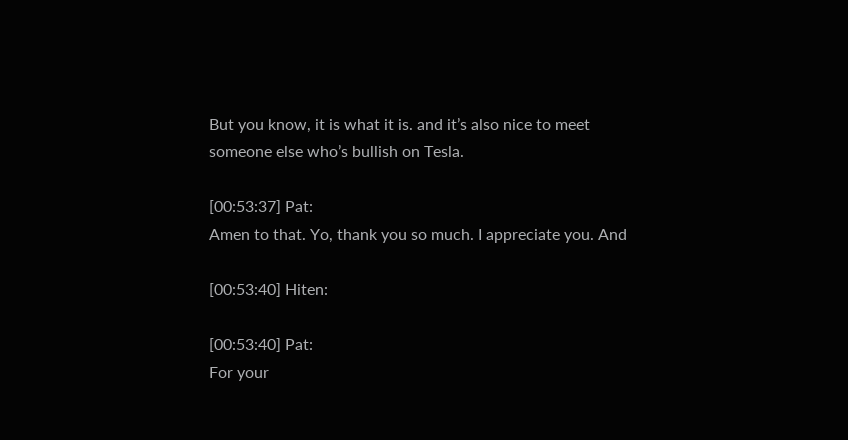But you know, it is what it is. and it’s also nice to meet someone else who’s bullish on Tesla.

[00:53:37] Pat:
Amen to that. Yo, thank you so much. I appreciate you. And

[00:53:40] Hiten:

[00:53:40] Pat:
For your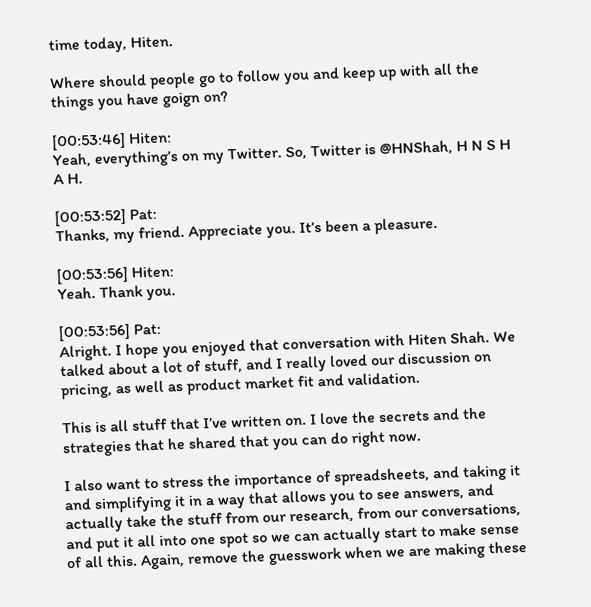time today, Hiten.

Where should people go to follow you and keep up with all the things you have goign on?

[00:53:46] Hiten:
Yeah, everything’s on my Twitter. So, Twitter is @HNShah, H N S H A H.

[00:53:52] Pat:
Thanks, my friend. Appreciate you. It’s been a pleasure.

[00:53:56] Hiten:
Yeah. Thank you.

[00:53:56] Pat:
Alright. I hope you enjoyed that conversation with Hiten Shah. We talked about a lot of stuff, and I really loved our discussion on pricing, as well as product market fit and validation.

This is all stuff that I’ve written on. I love the secrets and the strategies that he shared that you can do right now.

I also want to stress the importance of spreadsheets, and taking it and simplifying it in a way that allows you to see answers, and actually take the stuff from our research, from our conversations, and put it all into one spot so we can actually start to make sense of all this. Again, remove the guesswork when we are making these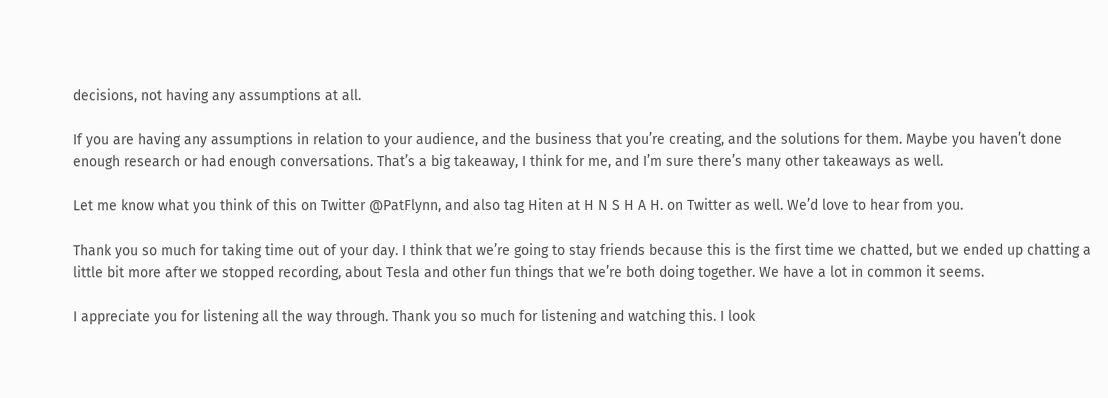decisions, not having any assumptions at all.

If you are having any assumptions in relation to your audience, and the business that you’re creating, and the solutions for them. Maybe you haven’t done enough research or had enough conversations. That’s a big takeaway, I think for me, and I’m sure there’s many other takeaways as well.

Let me know what you think of this on Twitter @PatFlynn, and also tag Hiten at H N S H A H. on Twitter as well. We’d love to hear from you.

Thank you so much for taking time out of your day. I think that we’re going to stay friends because this is the first time we chatted, but we ended up chatting a little bit more after we stopped recording, about Tesla and other fun things that we’re both doing together. We have a lot in common it seems.

I appreciate you for listening all the way through. Thank you so much for listening and watching this. I look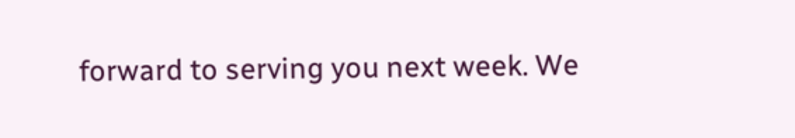forward to serving you next week. We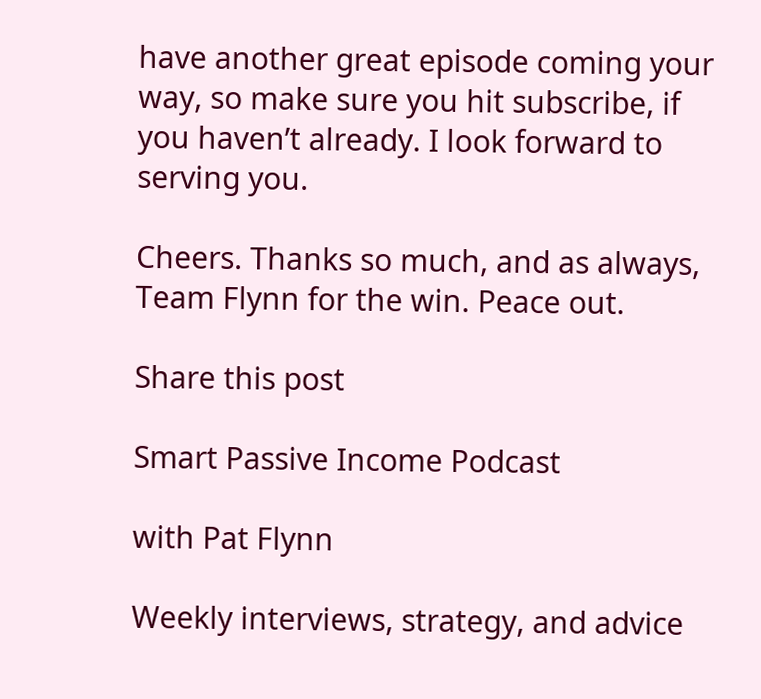have another great episode coming your way, so make sure you hit subscribe, if you haven’t already. I look forward to serving you.

Cheers. Thanks so much, and as always, Team Flynn for the win. Peace out.

Share this post

Smart Passive Income Podcast

with Pat Flynn

Weekly interviews, strategy, and advice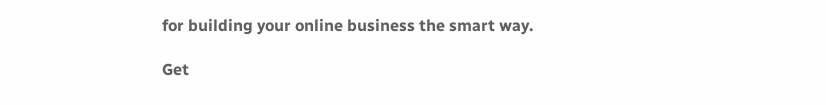for building your online business the smart way.

Get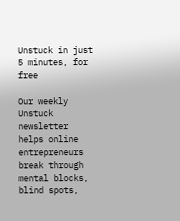Unstuck in just 5 minutes, for free

Our weekly Unstuck newsletter helps online entrepreneurs break through mental blocks, blind spots,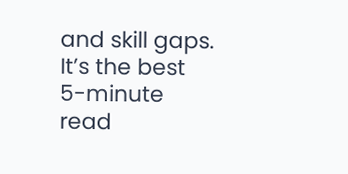and skill gaps. It’s the best 5-minute read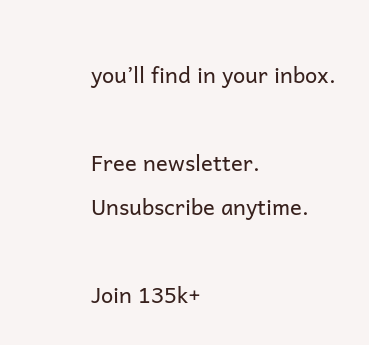you’ll find in your inbox.

Free newsletter. Unsubscribe anytime.

Join 135k+